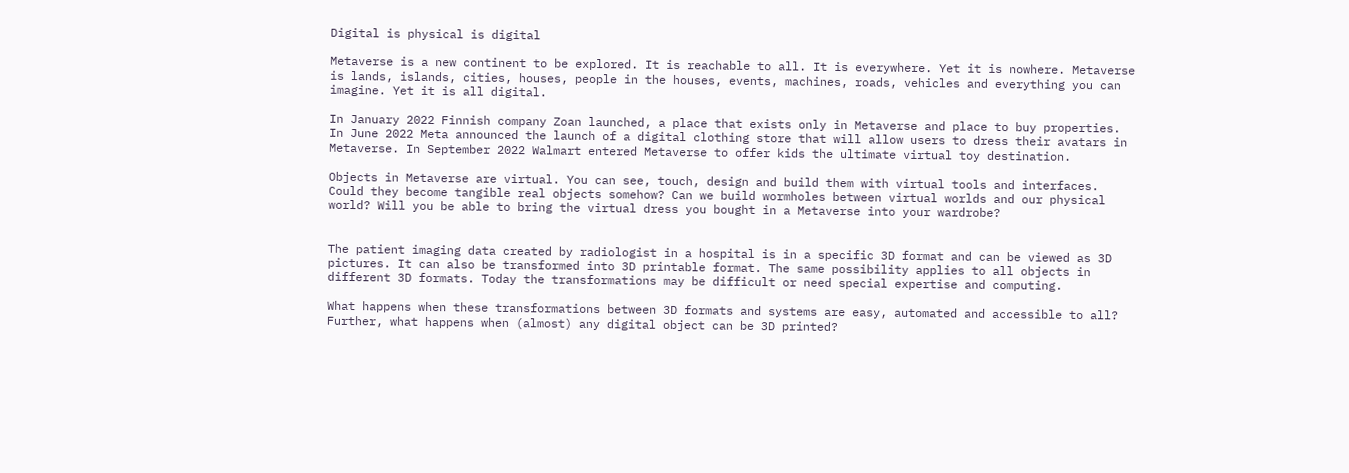Digital is physical is digital

Metaverse is a new continent to be explored. It is reachable to all. It is everywhere. Yet it is nowhere. Metaverse is lands, islands, cities, houses, people in the houses, events, machines, roads, vehicles and everything you can imagine. Yet it is all digital.

In January 2022 Finnish company Zoan launched, a place that exists only in Metaverse and place to buy properties. In June 2022 Meta announced the launch of a digital clothing store that will allow users to dress their avatars in Metaverse. In September 2022 Walmart entered Metaverse to offer kids the ultimate virtual toy destination.

Objects in Metaverse are virtual. You can see, touch, design and build them with virtual tools and interfaces. Could they become tangible real objects somehow? Can we build wormholes between virtual worlds and our physical world? Will you be able to bring the virtual dress you bought in a Metaverse into your wardrobe?


The patient imaging data created by radiologist in a hospital is in a specific 3D format and can be viewed as 3D pictures. It can also be transformed into 3D printable format. The same possibility applies to all objects in different 3D formats. Today the transformations may be difficult or need special expertise and computing.

What happens when these transformations between 3D formats and systems are easy, automated and accessible to all? Further, what happens when (almost) any digital object can be 3D printed?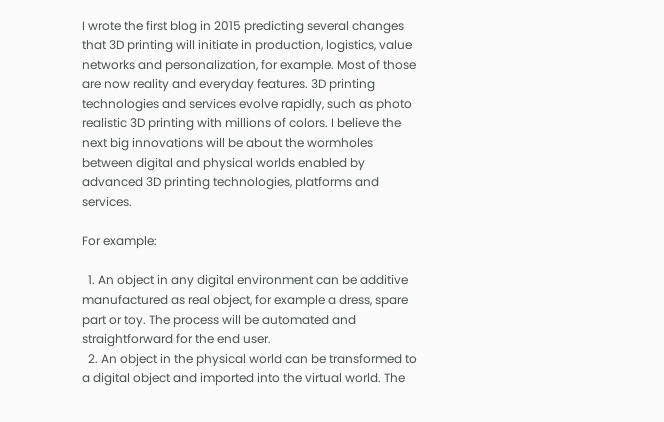I wrote the first blog in 2015 predicting several changes that 3D printing will initiate in production, logistics, value networks and personalization, for example. Most of those are now reality and everyday features. 3D printing technologies and services evolve rapidly, such as photo realistic 3D printing with millions of colors. I believe the next big innovations will be about the wormholes between digital and physical worlds enabled by advanced 3D printing technologies, platforms and services.

For example:

  1. An object in any digital environment can be additive manufactured as real object, for example a dress, spare part or toy. The process will be automated and straightforward for the end user.
  2. An object in the physical world can be transformed to a digital object and imported into the virtual world. The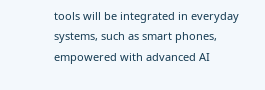tools will be integrated in everyday systems, such as smart phones, empowered with advanced AI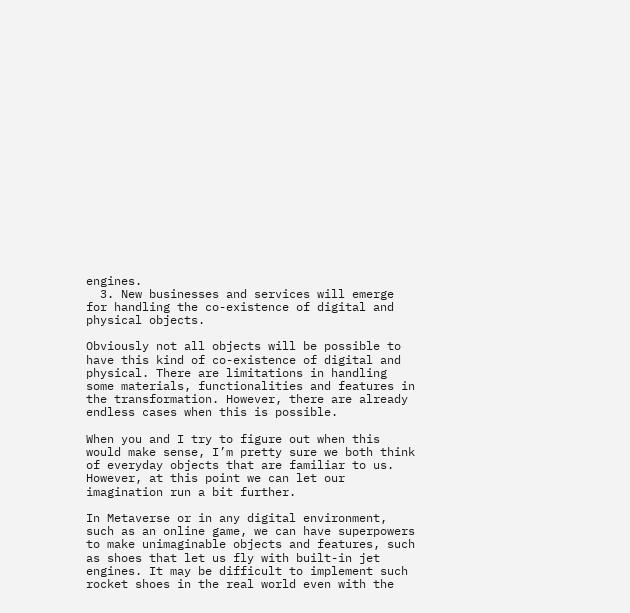engines.
  3. New businesses and services will emerge for handling the co-existence of digital and physical objects.

Obviously not all objects will be possible to have this kind of co-existence of digital and physical. There are limitations in handling some materials, functionalities and features in the transformation. However, there are already endless cases when this is possible.

When you and I try to figure out when this would make sense, I’m pretty sure we both think of everyday objects that are familiar to us. However, at this point we can let our imagination run a bit further.

In Metaverse or in any digital environment, such as an online game, we can have superpowers to make unimaginable objects and features, such as shoes that let us fly with built-in jet engines. It may be difficult to implement such rocket shoes in the real world even with the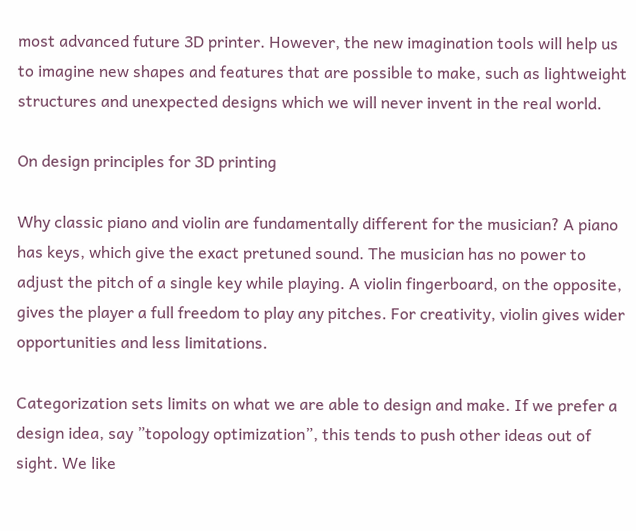most advanced future 3D printer. However, the new imagination tools will help us to imagine new shapes and features that are possible to make, such as lightweight structures and unexpected designs which we will never invent in the real world.

On design principles for 3D printing

Why classic piano and violin are fundamentally different for the musician? A piano has keys, which give the exact pretuned sound. The musician has no power to adjust the pitch of a single key while playing. A violin fingerboard, on the opposite, gives the player a full freedom to play any pitches. For creativity, violin gives wider opportunities and less limitations.

Categorization sets limits on what we are able to design and make. If we prefer a design idea, say ”topology optimization”, this tends to push other ideas out of sight. We like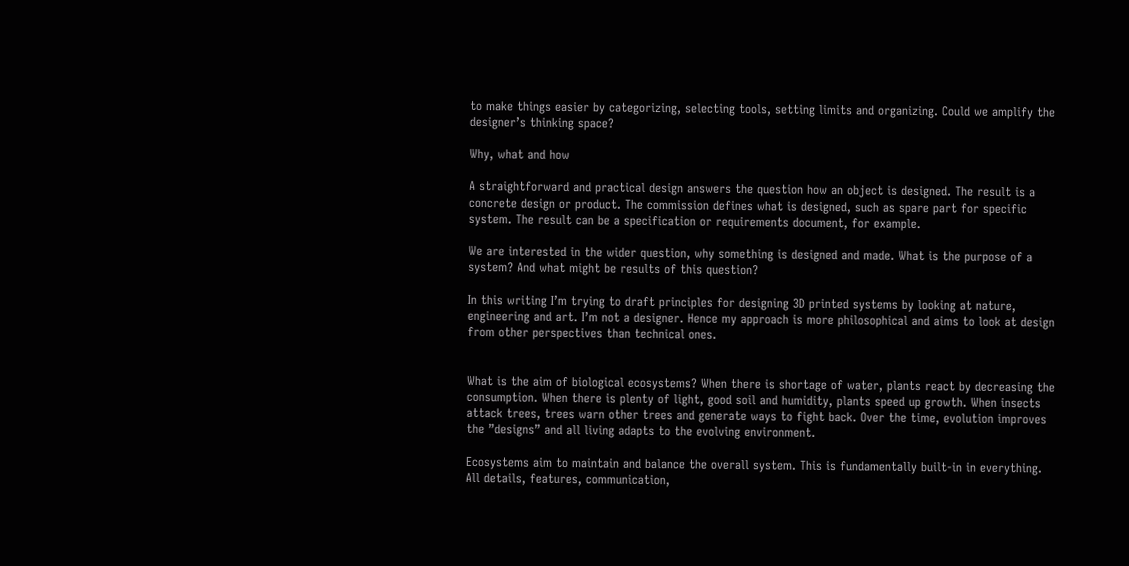to make things easier by categorizing, selecting tools, setting limits and organizing. Could we amplify the designer’s thinking space?

Why, what and how

A straightforward and practical design answers the question how an object is designed. The result is a concrete design or product. The commission defines what is designed, such as spare part for specific system. The result can be a specification or requirements document, for example.

We are interested in the wider question, why something is designed and made. What is the purpose of a system? And what might be results of this question?

In this writing I’m trying to draft principles for designing 3D printed systems by looking at nature, engineering and art. I’m not a designer. Hence my approach is more philosophical and aims to look at design from other perspectives than technical ones.


What is the aim of biological ecosystems? When there is shortage of water, plants react by decreasing the consumption. When there is plenty of light, good soil and humidity, plants speed up growth. When insects attack trees, trees warn other trees and generate ways to fight back. Over the time, evolution improves the ”designs” and all living adapts to the evolving environment.

Ecosystems aim to maintain and balance the overall system. This is fundamentally built-in in everything. All details, features, communication,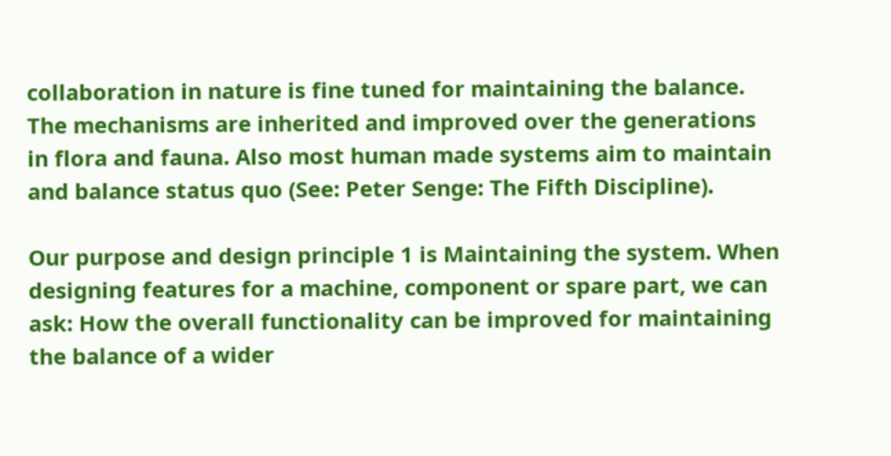collaboration in nature is fine tuned for maintaining the balance. The mechanisms are inherited and improved over the generations in flora and fauna. Also most human made systems aim to maintain and balance status quo (See: Peter Senge: The Fifth Discipline).

Our purpose and design principle 1 is Maintaining the system. When designing features for a machine, component or spare part, we can ask: How the overall functionality can be improved for maintaining the balance of a wider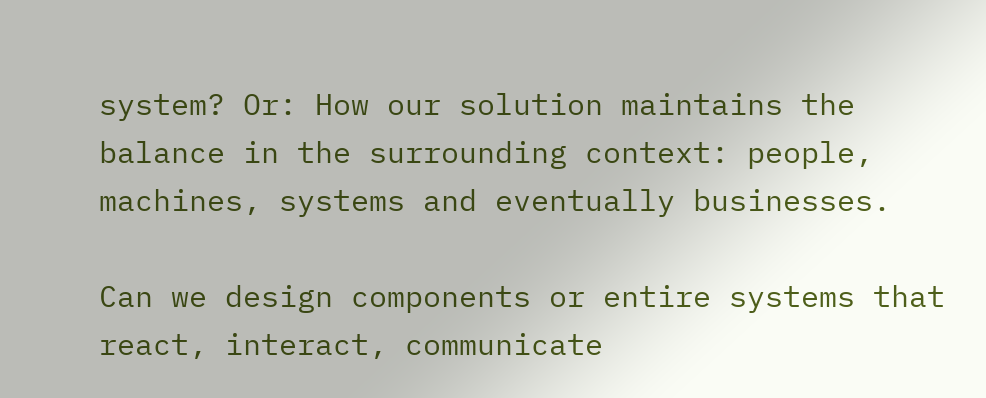system? Or: How our solution maintains the balance in the surrounding context: people, machines, systems and eventually businesses.

Can we design components or entire systems that react, interact, communicate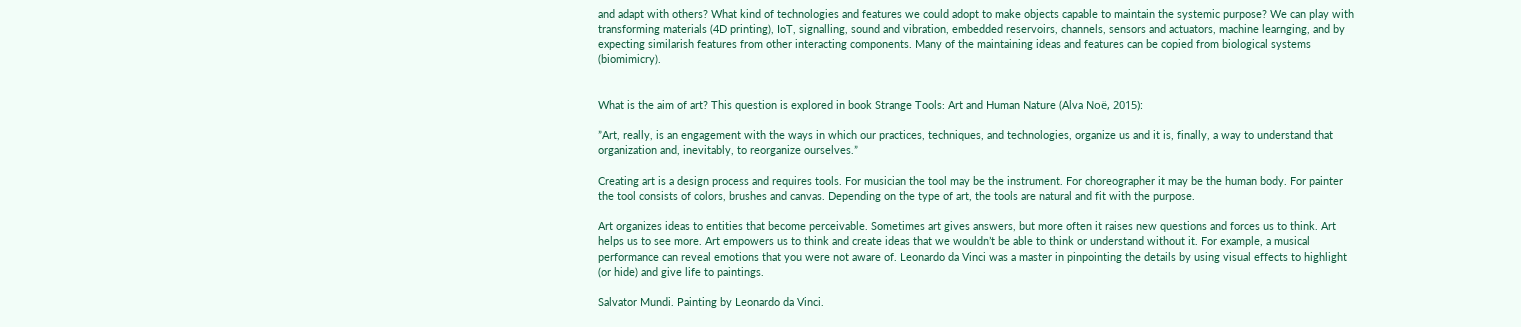and adapt with others? What kind of technologies and features we could adopt to make objects capable to maintain the systemic purpose? We can play with transforming materials (4D printing), IoT, signalling, sound and vibration, embedded reservoirs, channels, sensors and actuators, machine learnging, and by expecting similarish features from other interacting components. Many of the maintaining ideas and features can be copied from biological systems (biomimicry).


What is the aim of art? This question is explored in book Strange Tools: Art and Human Nature (Alva Noë, 2015):

”Art, really, is an engagement with the ways in which our practices, techniques, and technologies, organize us and it is, finally, a way to understand that organization and, inevitably, to reorganize ourselves.”

Creating art is a design process and requires tools. For musician the tool may be the instrument. For choreographer it may be the human body. For painter the tool consists of colors, brushes and canvas. Depending on the type of art, the tools are natural and fit with the purpose.

Art organizes ideas to entities that become perceivable. Sometimes art gives answers, but more often it raises new questions and forces us to think. Art helps us to see more. Art empowers us to think and create ideas that we wouldn’t be able to think or understand without it. For example, a musical performance can reveal emotions that you were not aware of. Leonardo da Vinci was a master in pinpointing the details by using visual effects to highlight (or hide) and give life to paintings.

Salvator Mundi. Painting by Leonardo da Vinci.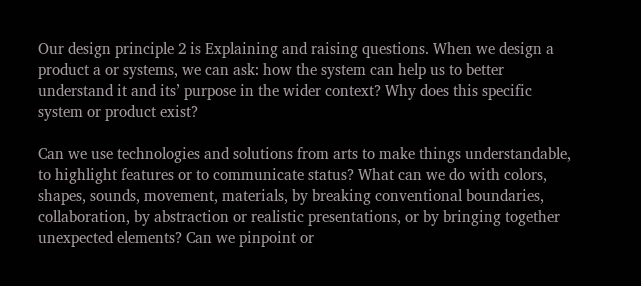Our design principle 2 is Explaining and raising questions. When we design a product a or systems, we can ask: how the system can help us to better understand it and its’ purpose in the wider context? Why does this specific system or product exist?

Can we use technologies and solutions from arts to make things understandable, to highlight features or to communicate status? What can we do with colors, shapes, sounds, movement, materials, by breaking conventional boundaries, collaboration, by abstraction or realistic presentations, or by bringing together unexpected elements? Can we pinpoint or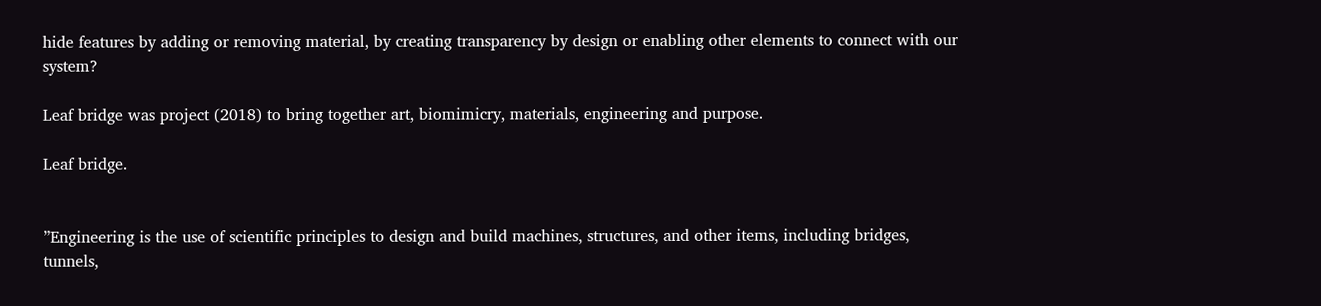hide features by adding or removing material, by creating transparency by design or enabling other elements to connect with our system?

Leaf bridge was project (2018) to bring together art, biomimicry, materials, engineering and purpose.

Leaf bridge.


”Engineering is the use of scientific principles to design and build machines, structures, and other items, including bridges, tunnels,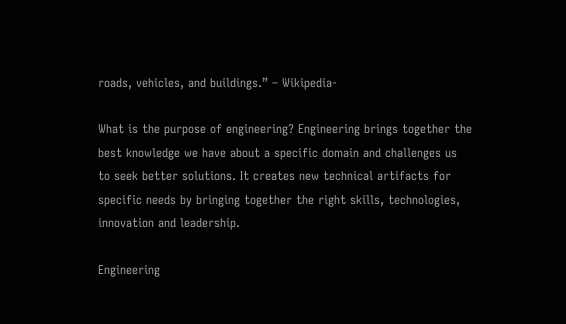roads, vehicles, and buildings.” – Wikipedia-

What is the purpose of engineering? Engineering brings together the best knowledge we have about a specific domain and challenges us to seek better solutions. It creates new technical artifacts for specific needs by bringing together the right skills, technologies, innovation and leadership.

Engineering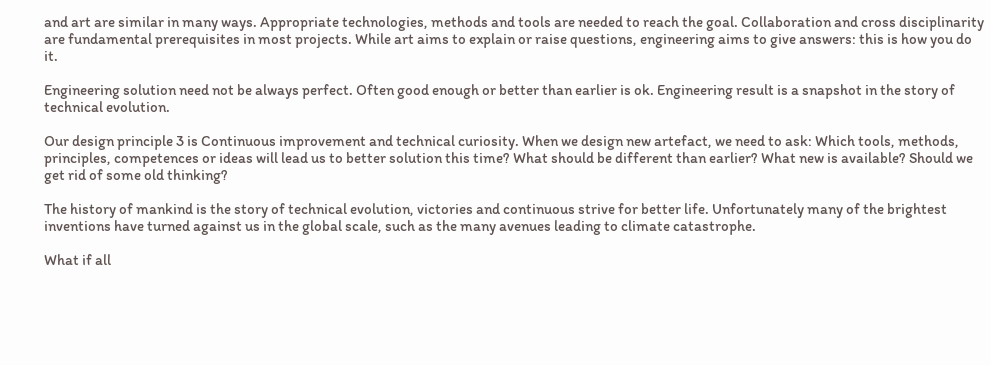and art are similar in many ways. Appropriate technologies, methods and tools are needed to reach the goal. Collaboration and cross disciplinarity are fundamental prerequisites in most projects. While art aims to explain or raise questions, engineering aims to give answers: this is how you do it.

Engineering solution need not be always perfect. Often good enough or better than earlier is ok. Engineering result is a snapshot in the story of technical evolution.

Our design principle 3 is Continuous improvement and technical curiosity. When we design new artefact, we need to ask: Which tools, methods, principles, competences or ideas will lead us to better solution this time? What should be different than earlier? What new is available? Should we get rid of some old thinking?

The history of mankind is the story of technical evolution, victories and continuous strive for better life. Unfortunately many of the brightest inventions have turned against us in the global scale, such as the many avenues leading to climate catastrophe.

What if all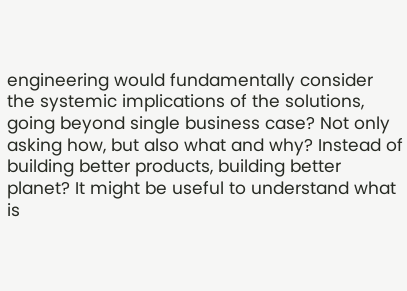engineering would fundamentally consider the systemic implications of the solutions, going beyond single business case? Not only asking how, but also what and why? Instead of building better products, building better planet? It might be useful to understand what is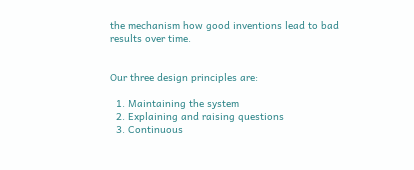the mechanism how good inventions lead to bad results over time.


Our three design principles are:

  1. Maintaining the system
  2. Explaining and raising questions
  3. Continuous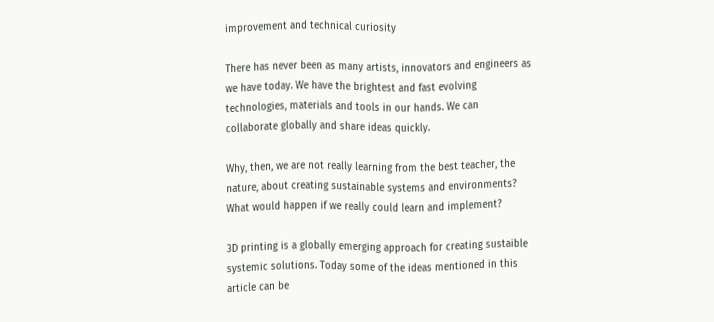improvement and technical curiosity

There has never been as many artists, innovators and engineers as we have today. We have the brightest and fast evolving technologies, materials and tools in our hands. We can collaborate globally and share ideas quickly.

Why, then, we are not really learning from the best teacher, the nature, about creating sustainable systems and environments? What would happen if we really could learn and implement?

3D printing is a globally emerging approach for creating sustaible systemic solutions. Today some of the ideas mentioned in this article can be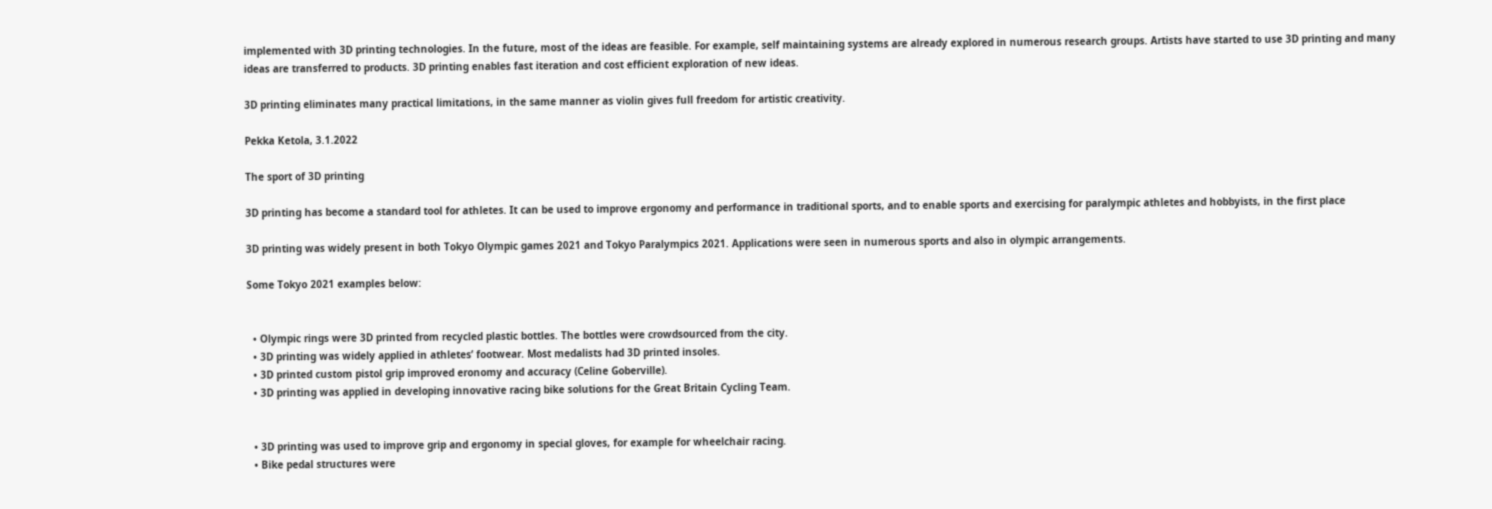implemented with 3D printing technologies. In the future, most of the ideas are feasible. For example, self maintaining systems are already explored in numerous research groups. Artists have started to use 3D printing and many ideas are transferred to products. 3D printing enables fast iteration and cost efficient exploration of new ideas.

3D printing eliminates many practical limitations, in the same manner as violin gives full freedom for artistic creativity.

Pekka Ketola, 3.1.2022

The sport of 3D printing

3D printing has become a standard tool for athletes. It can be used to improve ergonomy and performance in traditional sports, and to enable sports and exercising for paralympic athletes and hobbyists, in the first place

3D printing was widely present in both Tokyo Olympic games 2021 and Tokyo Paralympics 2021. Applications were seen in numerous sports and also in olympic arrangements.

Some Tokyo 2021 examples below:


  • Olympic rings were 3D printed from recycled plastic bottles. The bottles were crowdsourced from the city.
  • 3D printing was widely applied in athletes’ footwear. Most medalists had 3D printed insoles.
  • 3D printed custom pistol grip improved eronomy and accuracy (Celine Goberville).
  • 3D printing was applied in developing innovative racing bike solutions for the Great Britain Cycling Team.


  • 3D printing was used to improve grip and ergonomy in special gloves, for example for wheelchair racing.
  • Bike pedal structures were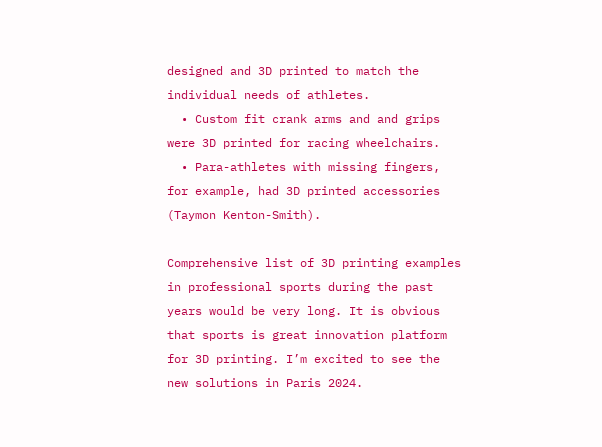designed and 3D printed to match the individual needs of athletes.
  • Custom fit crank arms and and grips were 3D printed for racing wheelchairs.
  • Para-athletes with missing fingers, for example, had 3D printed accessories (Taymon Kenton-Smith).

Comprehensive list of 3D printing examples in professional sports during the past years would be very long. It is obvious that sports is great innovation platform for 3D printing. I’m excited to see the new solutions in Paris 2024.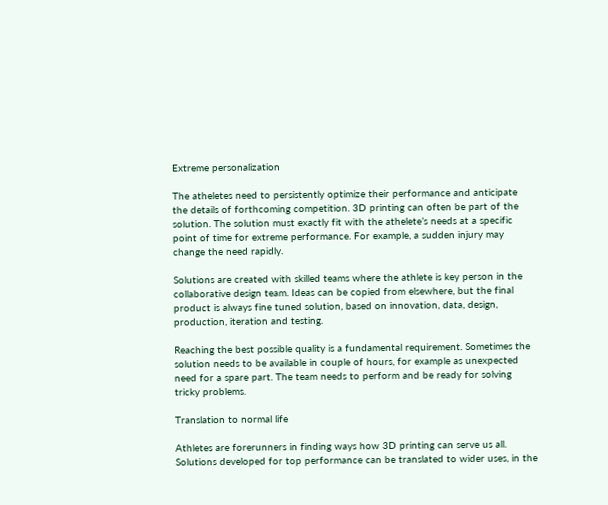Extreme personalization

The atheletes need to persistently optimize their performance and anticipate the details of forthcoming competition. 3D printing can often be part of the solution. The solution must exactly fit with the athelete’s needs at a specific point of time for extreme performance. For example, a sudden injury may change the need rapidly.

Solutions are created with skilled teams where the athlete is key person in the collaborative design team. Ideas can be copied from elsewhere, but the final product is always fine tuned solution, based on innovation, data, design, production, iteration and testing.

Reaching the best possible quality is a fundamental requirement. Sometimes the solution needs to be available in couple of hours, for example as unexpected need for a spare part. The team needs to perform and be ready for solving tricky problems.

Translation to normal life

Athletes are forerunners in finding ways how 3D printing can serve us all. Solutions developed for top performance can be translated to wider uses, in the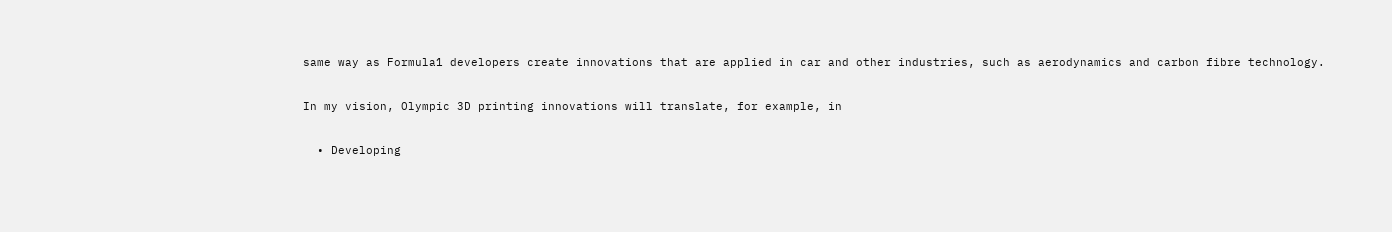same way as Formula1 developers create innovations that are applied in car and other industries, such as aerodynamics and carbon fibre technology.

In my vision, Olympic 3D printing innovations will translate, for example, in

  • Developing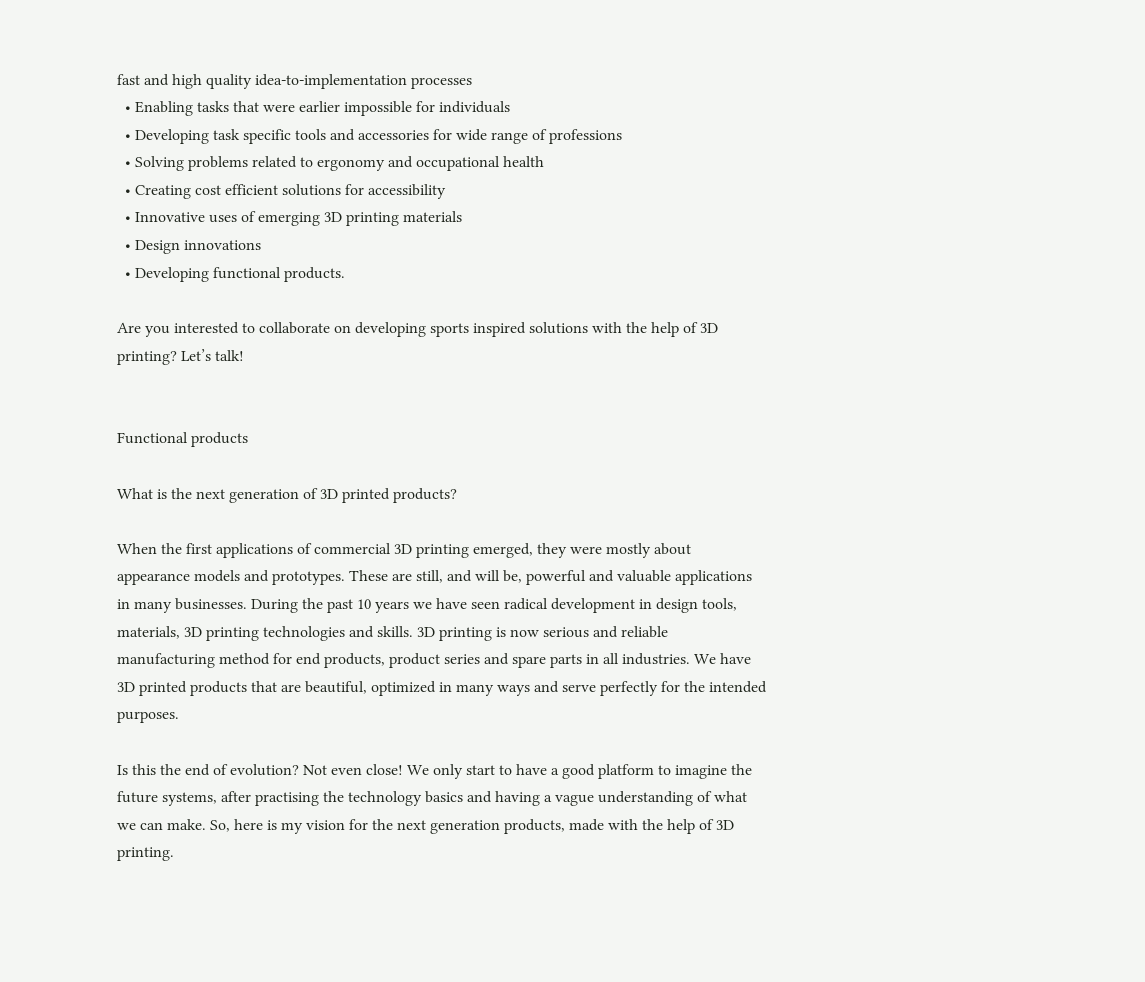fast and high quality idea-to-implementation processes
  • Enabling tasks that were earlier impossible for individuals
  • Developing task specific tools and accessories for wide range of professions
  • Solving problems related to ergonomy and occupational health
  • Creating cost efficient solutions for accessibility
  • Innovative uses of emerging 3D printing materials
  • Design innovations
  • Developing functional products.

Are you interested to collaborate on developing sports inspired solutions with the help of 3D printing? Let’s talk!


Functional products

What is the next generation of 3D printed products?

When the first applications of commercial 3D printing emerged, they were mostly about appearance models and prototypes. These are still, and will be, powerful and valuable applications in many businesses. During the past 10 years we have seen radical development in design tools, materials, 3D printing technologies and skills. 3D printing is now serious and reliable manufacturing method for end products, product series and spare parts in all industries. We have 3D printed products that are beautiful, optimized in many ways and serve perfectly for the intended purposes.

Is this the end of evolution? Not even close! We only start to have a good platform to imagine the future systems, after practising the technology basics and having a vague understanding of what we can make. So, here is my vision for the next generation products, made with the help of 3D printing.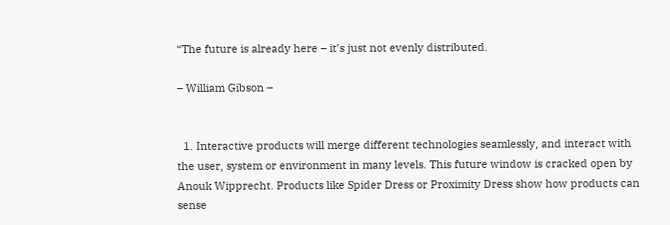“The future is already here – it’s just not evenly distributed.

– William Gibson –


  1. Interactive products will merge different technologies seamlessly, and interact with the user, system or environment in many levels. This future window is cracked open by Anouk Wipprecht. Products like Spider Dress or Proximity Dress show how products can sense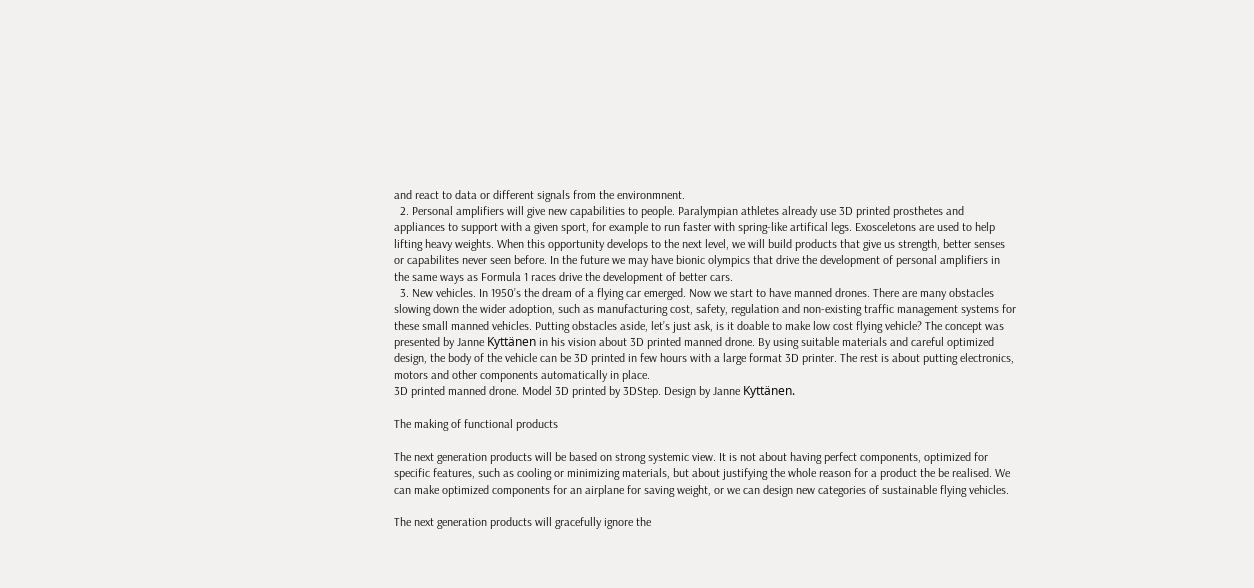and react to data or different signals from the environmnent.
  2. Personal amplifiers will give new capabilities to people. Paralympian athletes already use 3D printed prosthetes and appliances to support with a given sport, for example to run faster with spring-like artifical legs. Exosceletons are used to help lifting heavy weights. When this opportunity develops to the next level, we will build products that give us strength, better senses or capabilites never seen before. In the future we may have bionic olympics that drive the development of personal amplifiers in the same ways as Formula 1 races drive the development of better cars.
  3. New vehicles. In 1950’s the dream of a flying car emerged. Now we start to have manned drones. There are many obstacles slowing down the wider adoption, such as manufacturing cost, safety, regulation and non-existing traffic management systems for these small manned vehicles. Putting obstacles aside, let’s just ask, is it doable to make low cost flying vehicle? The concept was presented by Janne Kyttänen in his vision about 3D printed manned drone. By using suitable materials and careful optimized design, the body of the vehicle can be 3D printed in few hours with a large format 3D printer. The rest is about putting electronics, motors and other components automatically in place.
3D printed manned drone. Model 3D printed by 3DStep. Design by Janne Kyttänen.

The making of functional products

The next generation products will be based on strong systemic view. It is not about having perfect components, optimized for specific features, such as cooling or minimizing materials, but about justifying the whole reason for a product the be realised. We can make optimized components for an airplane for saving weight, or we can design new categories of sustainable flying vehicles.

The next generation products will gracefully ignore the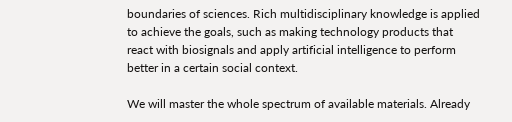boundaries of sciences. Rich multidisciplinary knowledge is applied to achieve the goals, such as making technology products that react with biosignals and apply artificial intelligence to perform better in a certain social context.

We will master the whole spectrum of available materials. Already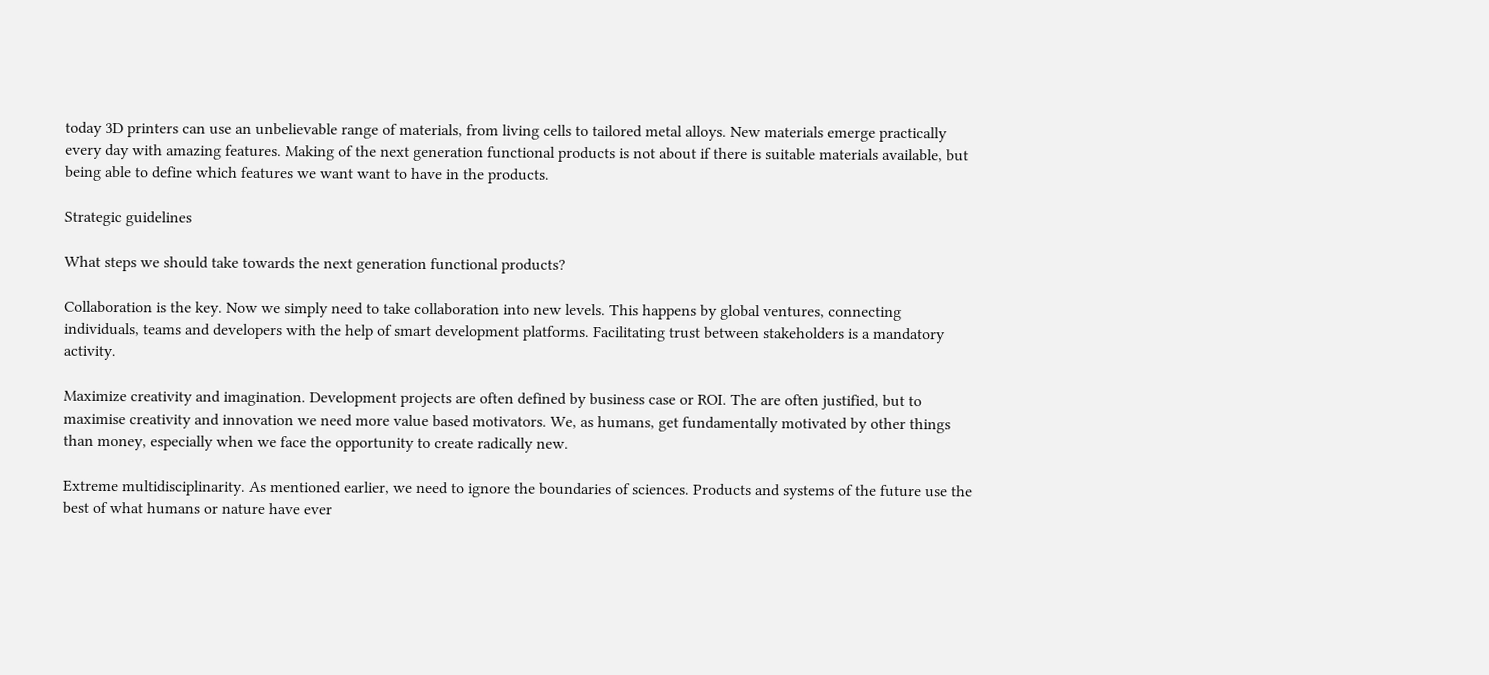today 3D printers can use an unbelievable range of materials, from living cells to tailored metal alloys. New materials emerge practically every day with amazing features. Making of the next generation functional products is not about if there is suitable materials available, but being able to define which features we want want to have in the products.

Strategic guidelines

What steps we should take towards the next generation functional products?

Collaboration is the key. Now we simply need to take collaboration into new levels. This happens by global ventures, connecting individuals, teams and developers with the help of smart development platforms. Facilitating trust between stakeholders is a mandatory activity.

Maximize creativity and imagination. Development projects are often defined by business case or ROI. The are often justified, but to maximise creativity and innovation we need more value based motivators. We, as humans, get fundamentally motivated by other things than money, especially when we face the opportunity to create radically new.

Extreme multidisciplinarity. As mentioned earlier, we need to ignore the boundaries of sciences. Products and systems of the future use the best of what humans or nature have ever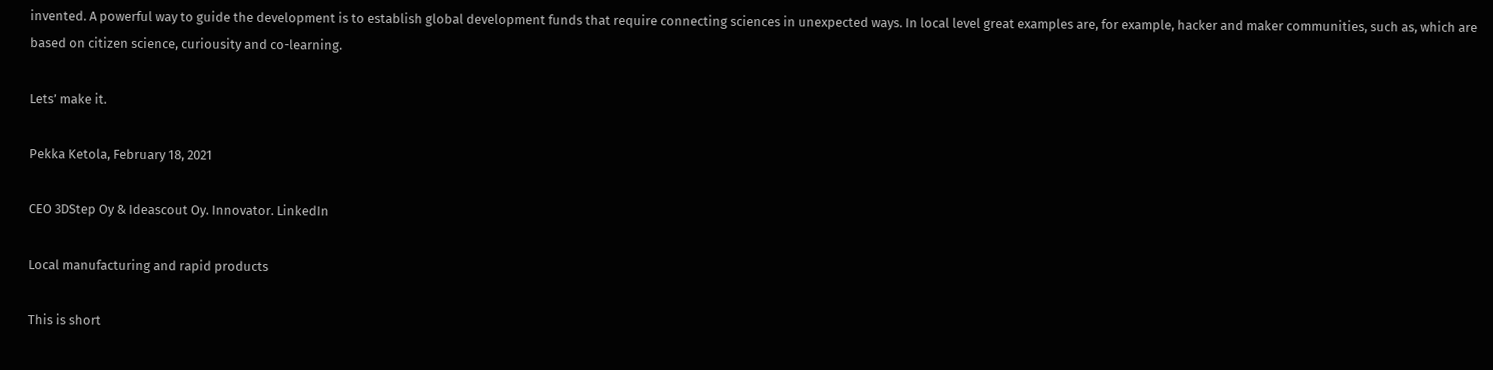invented. A powerful way to guide the development is to establish global development funds that require connecting sciences in unexpected ways. In local level great examples are, for example, hacker and maker communities, such as, which are based on citizen science, curiousity and co-learning.

Lets’ make it.

Pekka Ketola, February 18, 2021

CEO 3DStep Oy & Ideascout Oy. Innovator. LinkedIn

Local manufacturing and rapid products

This is short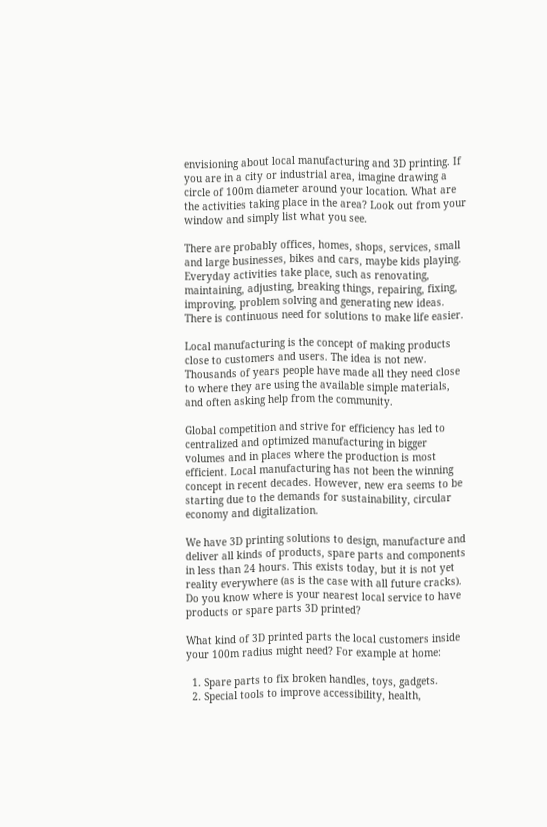envisioning about local manufacturing and 3D printing. If you are in a city or industrial area, imagine drawing a circle of 100m diameter around your location. What are the activities taking place in the area? Look out from your window and simply list what you see.

There are probably offices, homes, shops, services, small and large businesses, bikes and cars, maybe kids playing. Everyday activities take place, such as renovating, maintaining, adjusting, breaking things, repairing, fixing, improving, problem solving and generating new ideas. There is continuous need for solutions to make life easier.

Local manufacturing is the concept of making products close to customers and users. The idea is not new. Thousands of years people have made all they need close to where they are using the available simple materials, and often asking help from the community.

Global competition and strive for efficiency has led to centralized and optimized manufacturing in bigger volumes and in places where the production is most efficient. Local manufacturing has not been the winning concept in recent decades. However, new era seems to be starting due to the demands for sustainability, circular economy and digitalization.

We have 3D printing solutions to design, manufacture and deliver all kinds of products, spare parts and components in less than 24 hours. This exists today, but it is not yet reality everywhere (as is the case with all future cracks). Do you know where is your nearest local service to have products or spare parts 3D printed?

What kind of 3D printed parts the local customers inside your 100m radius might need? For example at home:

  1. Spare parts to fix broken handles, toys, gadgets.
  2. Special tools to improve accessibility, health,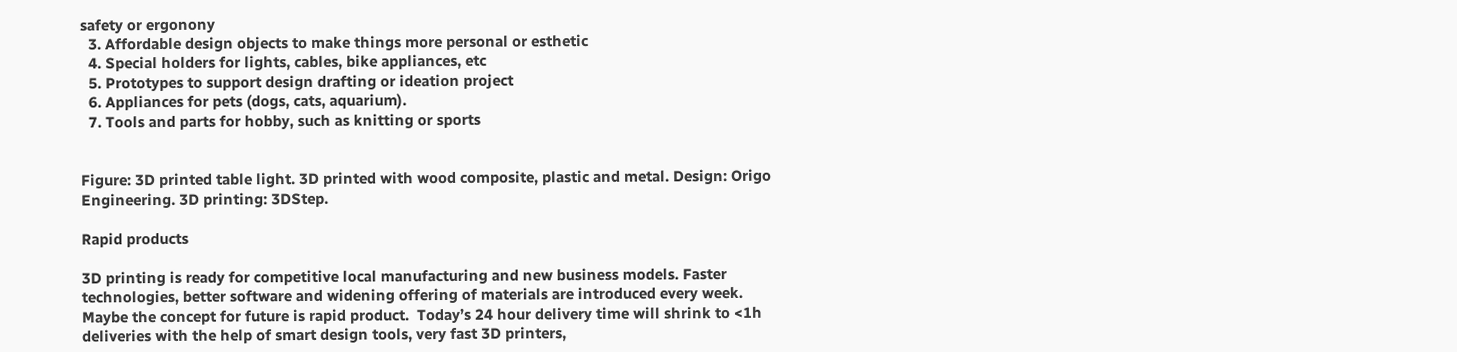safety or ergonony
  3. Affordable design objects to make things more personal or esthetic
  4. Special holders for lights, cables, bike appliances, etc
  5. Prototypes to support design drafting or ideation project
  6. Appliances for pets (dogs, cats, aquarium).
  7. Tools and parts for hobby, such as knitting or sports


Figure: 3D printed table light. 3D printed with wood composite, plastic and metal. Design: Origo Engineering. 3D printing: 3DStep.

Rapid products

3D printing is ready for competitive local manufacturing and new business models. Faster technologies, better software and widening offering of materials are introduced every week. Maybe the concept for future is rapid product.  Today’s 24 hour delivery time will shrink to <1h deliveries with the help of smart design tools, very fast 3D printers,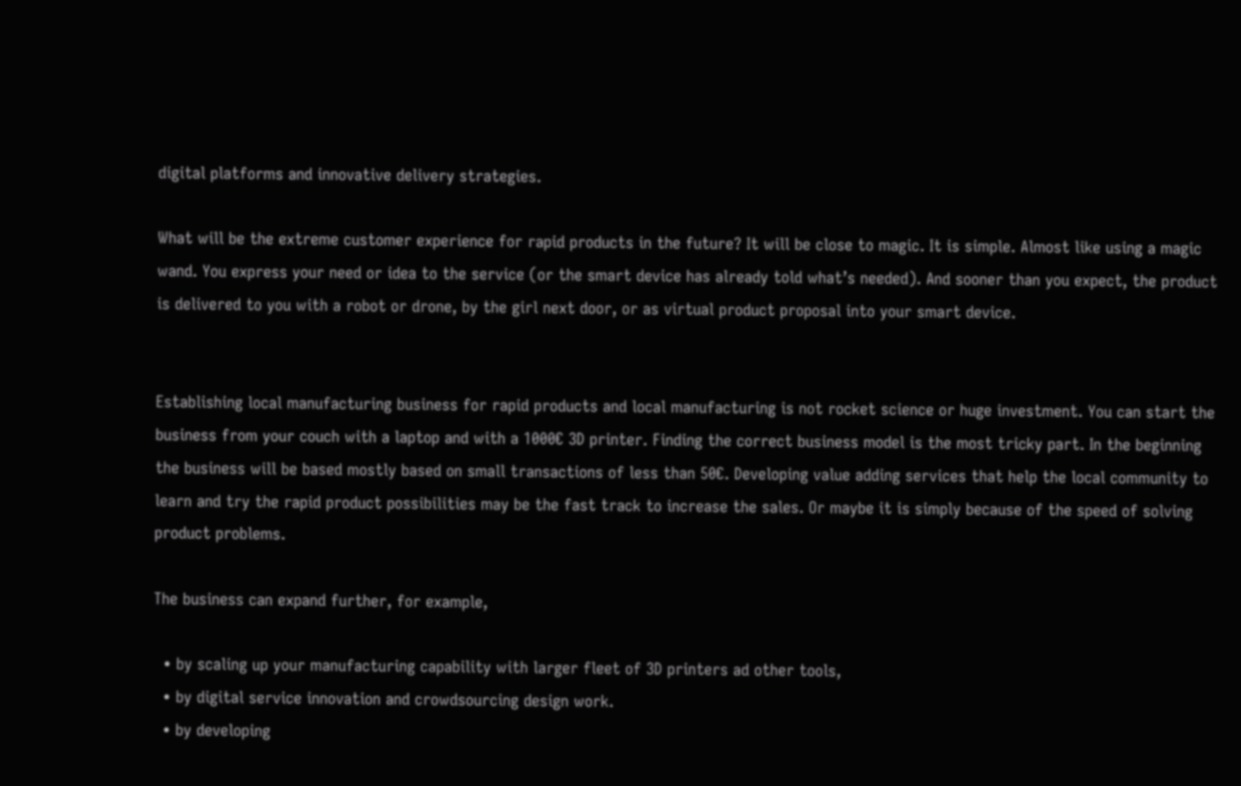digital platforms and innovative delivery strategies.

What will be the extreme customer experience for rapid products in the future? It will be close to magic. It is simple. Almost like using a magic wand. You express your need or idea to the service (or the smart device has already told what’s needed). And sooner than you expect, the product is delivered to you with a robot or drone, by the girl next door, or as virtual product proposal into your smart device.


Establishing local manufacturing business for rapid products and local manufacturing is not rocket science or huge investment. You can start the business from your couch with a laptop and with a 1000€ 3D printer. Finding the correct business model is the most tricky part. In the beginning the business will be based mostly based on small transactions of less than 50€. Developing value adding services that help the local community to learn and try the rapid product possibilities may be the fast track to increase the sales. Or maybe it is simply because of the speed of solving product problems.

The business can expand further, for example,

  • by scaling up your manufacturing capability with larger fleet of 3D printers ad other tools,
  • by digital service innovation and crowdsourcing design work.
  • by developing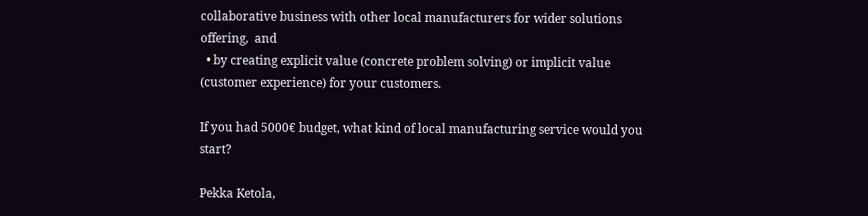collaborative business with other local manufacturers for wider solutions offering,  and
  • by creating explicit value (concrete problem solving) or implicit value (customer experience) for your customers.

If you had 5000€ budget, what kind of local manufacturing service would you start?

Pekka Ketola,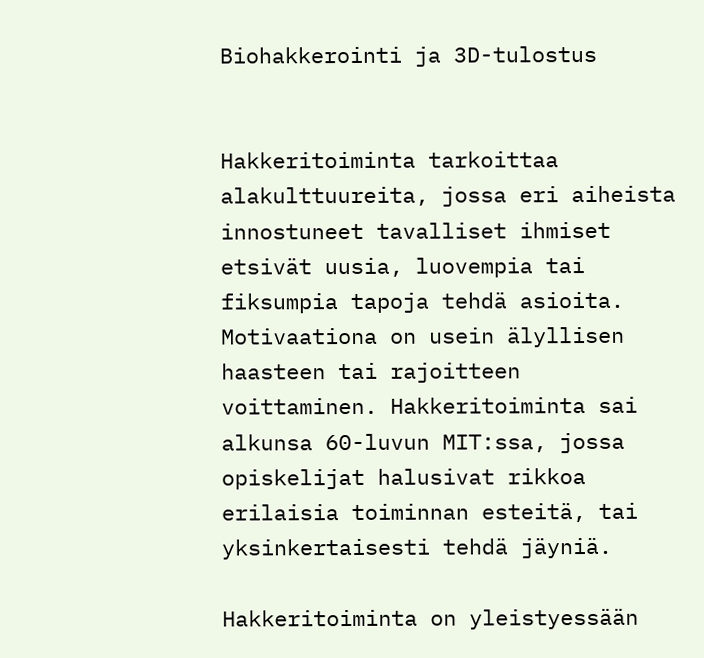Biohakkerointi ja 3D-tulostus


Hakkeritoiminta tarkoittaa alakulttuureita, jossa eri aiheista innostuneet tavalliset ihmiset etsivät uusia, luovempia tai fiksumpia tapoja tehdä asioita. Motivaationa on usein älyllisen haasteen tai rajoitteen voittaminen. Hakkeritoiminta sai alkunsa 60-luvun MIT:ssa, jossa opiskelijat halusivat rikkoa erilaisia toiminnan esteitä, tai yksinkertaisesti tehdä jäyniä.

Hakkeritoiminta on yleistyessään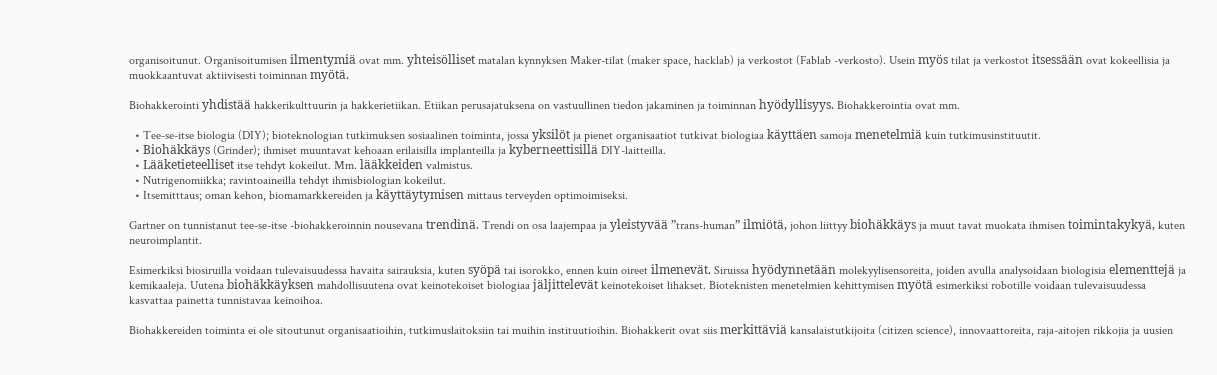organisoitunut. Organisoitumisen ilmentymiä ovat mm. yhteisölliset matalan kynnyksen Maker-tilat (maker space, hacklab) ja verkostot (Fablab -verkosto). Usein myös tilat ja verkostot itsessään ovat kokeellisia ja muokkaantuvat aktiivisesti toiminnan myötä.

Biohakkerointi yhdistää hakkerikulttuurin ja hakkerietiikan. Etiikan perusajatuksena on vastuullinen tiedon jakaminen ja toiminnan hyödyllisyys. Biohakkerointia ovat mm.

  • Tee-se-itse biologia (DIY); bioteknologian tutkimuksen sosiaalinen toiminta, jossa yksilöt ja pienet organisaatiot tutkivat biologiaa käyttäen samoja menetelmiä kuin tutkimusinstituutit.
  • Biohäkkäys (Grinder); ihmiset muuntavat kehoaan erilaisilla implanteilla ja kyberneettisillä DIY-laitteilla.
  • Lääketieteelliset itse tehdyt kokeilut. Mm. lääkkeiden valmistus.
  • Nutrigenomiikka; ravintoaineilla tehdyt ihmisbiologian kokeilut.
  • Itsemitttaus; oman kehon, biomamarkkereiden ja käyttäytymisen mittaus terveyden optimoimiseksi.

Gartner on tunnistanut tee-se-itse -biohakkeroinnin nousevana trendinä. Trendi on osa laajempaa ja yleistyvää ”trans-human” ilmiötä, johon liittyy biohäkkäys ja muut tavat muokata ihmisen toimintakykyä, kuten neuroimplantit.

Esimerkiksi biosiruilla voidaan tulevaisuudessa havaita sairauksia, kuten syöpä tai isorokko, ennen kuin oireet ilmenevät. Siruissa hyödynnetään molekyylisensoreita, joiden avulla analysoidaan biologisia elementtejä ja kemikaaleja. Uutena biohäkkäyksen mahdollisuutena ovat keinotekoiset biologiaa jäljittelevät keinotekoiset lihakset. Bioteknisten menetelmien kehittymisen myötä esimerkiksi robotille voidaan tulevaisuudessa kasvattaa painetta tunnistavaa keinoihoa.

Biohakkereiden toiminta ei ole sitoutunut organisaatioihin, tutkimuslaitoksiin tai muihin instituutioihin. Biohakkerit ovat siis merkittäviä kansalaistutkijoita (citizen science), innovaattoreita, raja-aitojen rikkojia ja uusien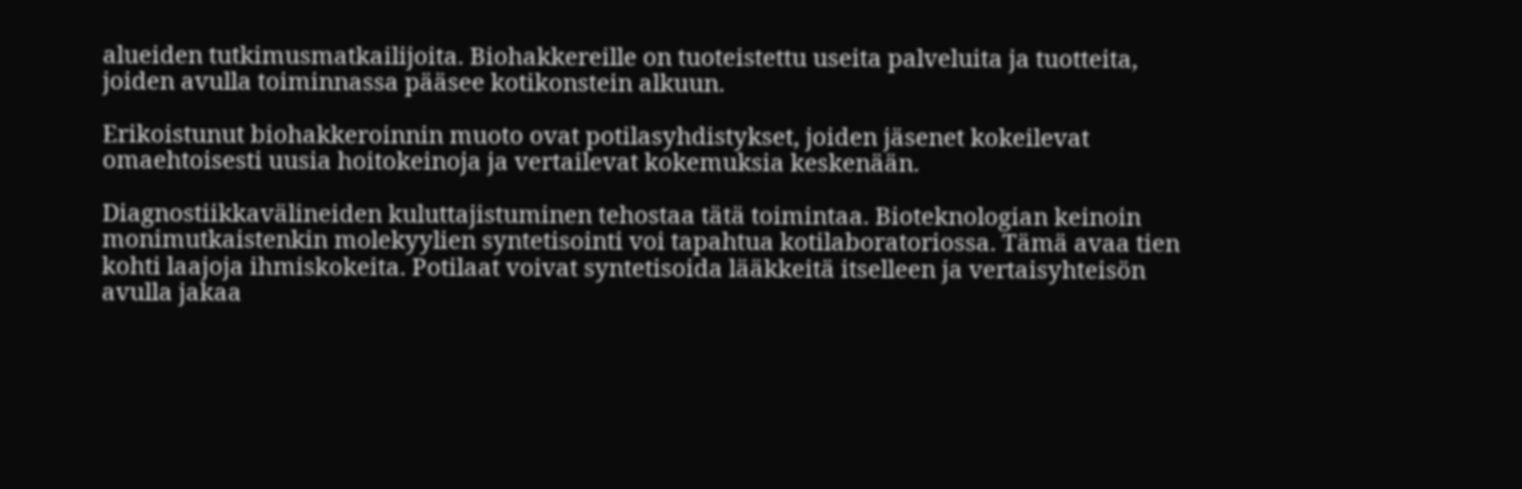alueiden tutkimusmatkailijoita. Biohakkereille on tuoteistettu useita palveluita ja tuotteita, joiden avulla toiminnassa pääsee kotikonstein alkuun.

Erikoistunut biohakkeroinnin muoto ovat potilasyhdistykset, joiden jäsenet kokeilevat omaehtoisesti uusia hoitokeinoja ja vertailevat kokemuksia keskenään.

Diagnostiikkavälineiden kuluttajistuminen tehostaa tätä toimintaa. Bioteknologian keinoin monimutkaistenkin molekyylien syntetisointi voi tapahtua kotilaboratoriossa. Tämä avaa tien kohti laajoja ihmiskokeita. Potilaat voivat syntetisoida lääkkeitä itselleen ja vertaisyhteisön avulla jakaa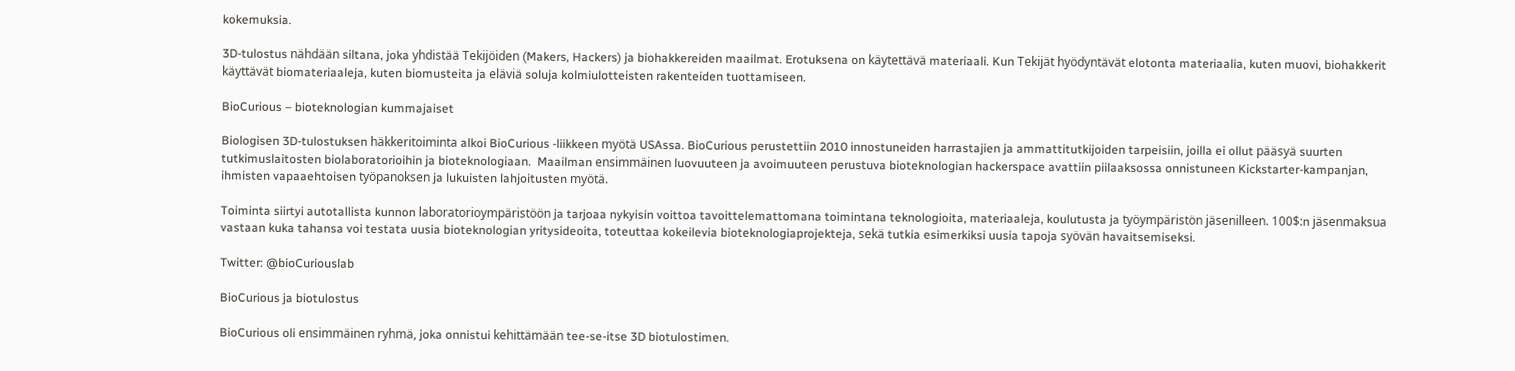kokemuksia.

3D-tulostus nähdään siltana, joka yhdistää Tekijöiden (Makers, Hackers) ja biohakkereiden maailmat. Erotuksena on käytettävä materiaali. Kun Tekijät hyödyntävät elotonta materiaalia, kuten muovi, biohakkerit käyttävät biomateriaaleja, kuten biomusteita ja eläviä soluja kolmiulotteisten rakenteiden tuottamiseen.

BioCurious – bioteknologian kummajaiset

Biologisen 3D-tulostuksen häkkeritoiminta alkoi BioCurious -liikkeen myötä USAssa. BioCurious perustettiin 2010 innostuneiden harrastajien ja ammattitutkijoiden tarpeisiin, joilla ei ollut pääsyä suurten tutkimuslaitosten biolaboratorioihin ja bioteknologiaan.  Maailman ensimmäinen luovuuteen ja avoimuuteen perustuva bioteknologian hackerspace avattiin piilaaksossa onnistuneen Kickstarter-kampanjan, ihmisten vapaaehtoisen työpanoksen ja lukuisten lahjoitusten myötä.

Toiminta siirtyi autotallista kunnon laboratorioympäristöön ja tarjoaa nykyisin voittoa tavoittelemattomana toimintana teknologioita, materiaaleja, koulutusta ja työympäristön jäsenilleen. 100$:n jäsenmaksua vastaan kuka tahansa voi testata uusia bioteknologian yritysideoita, toteuttaa kokeilevia bioteknologiaprojekteja, sekä tutkia esimerkiksi uusia tapoja syövän havaitsemiseksi.

Twitter: @bioCuriouslab

BioCurious ja biotulostus

BioCurious oli ensimmäinen ryhmä, joka onnistui kehittämään tee-se-itse 3D biotulostimen.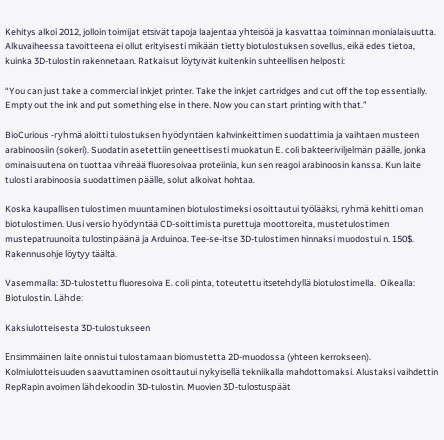Kehitys alkoi 2012, jolloin toimijat etsivät tapoja laajentaa yhteisöä ja kasvattaa toiminnan monialaisuutta. Alkuvaiheessa tavoitteena ei ollut erityisesti mikään tietty biotulostuksen sovellus, eikä edes tietoa, kuinka 3D-tulostin rakennetaan. Ratkaisut löytyivät kuitenkin suhteellisen helposti:

“You can just take a commercial inkjet printer. Take the inkjet cartridges and cut off the top essentially. Empty out the ink and put something else in there. Now you can start printing with that.”

BioCurious -ryhmä aloitti tulostuksen hyödyntäen kahvinkeittimen suodattimia ja vaihtaen musteen arabinoosiin (sokeri). Suodatin asetettiin geneettisesti muokatun E. coli bakteeriviljelmän päälle, jonka ominaisuutena on tuottaa vihreää fluoresoivaa proteiinia, kun sen reagoi arabinoosin kanssa. Kun laite tulosti arabinoosia suodattimen päälle, solut alkoivat hohtaa.

Koska kaupallisen tulostimen muuntaminen biotulostimeksi osoittautui työlääksi, ryhmä kehitti oman biotulostimen. Uusi versio hyödyntää CD-soittimista purettuja moottoreita, mustetulostimen mustepatruunoita tulostinpäänä ja Arduinoa. Tee-se-itse 3D-tulostimen hinnaksi muodostui n. 150$. Rakennusohje löytyy täältä.

Vasemmalla: 3D-tulostettu fluoresoiva E. coli pinta, toteutettu itsetehdyllä biotulostimella.  Oikealla: Biotulostin. Lähde:

Kaksiulotteisesta 3D-tulostukseen

Ensimmäinen laite onnistui tulostamaan biomustetta 2D-muodossa (yhteen kerrokseen). Kolmiulotteisuuden saavuttaminen osoittautui nykyisellä tekniikalla mahdottomaksi. Alustaksi vaihdettin RepRapin avoimen lähdekoodin 3D-tulostin. Muovien 3D-tulostuspäät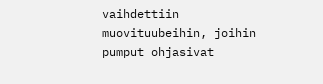vaihdettiin muovituubeihin, joihin pumput ohjasivat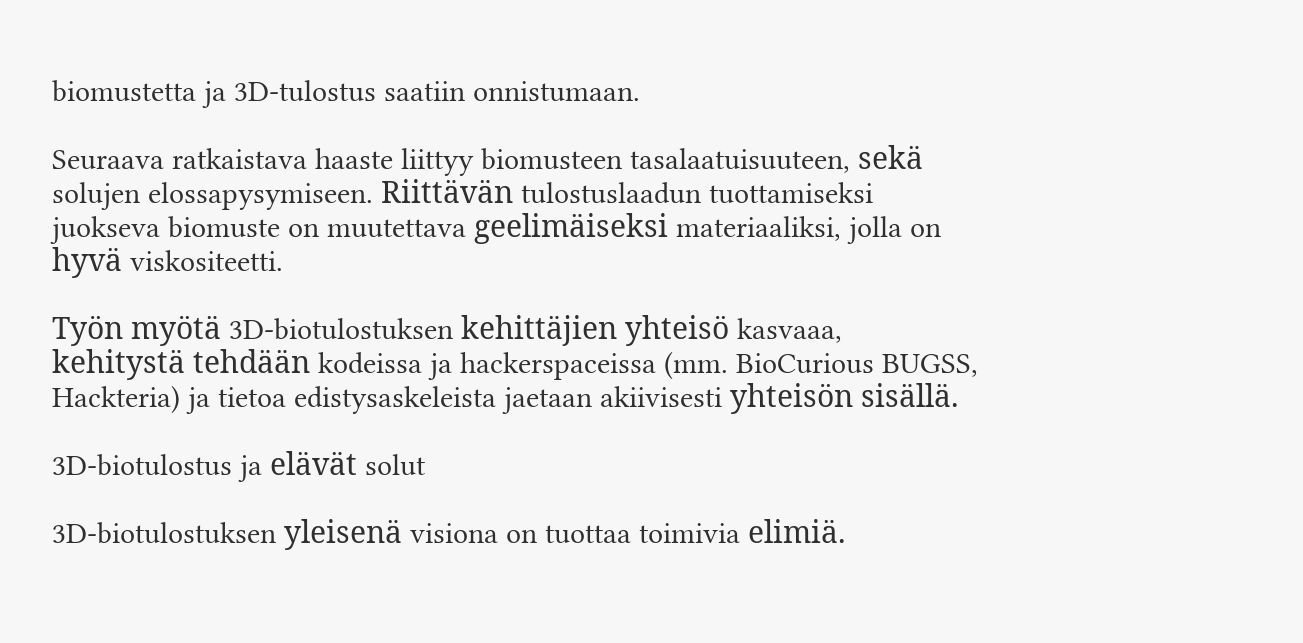biomustetta ja 3D-tulostus saatiin onnistumaan.

Seuraava ratkaistava haaste liittyy biomusteen tasalaatuisuuteen, sekä solujen elossapysymiseen. Riittävän tulostuslaadun tuottamiseksi juokseva biomuste on muutettava geelimäiseksi materiaaliksi, jolla on hyvä viskositeetti.

Työn myötä 3D-biotulostuksen kehittäjien yhteisö kasvaaa, kehitystä tehdään kodeissa ja hackerspaceissa (mm. BioCurious BUGSS, Hackteria) ja tietoa edistysaskeleista jaetaan akiivisesti yhteisön sisällä.

3D-biotulostus ja elävät solut

3D-biotulostuksen yleisenä visiona on tuottaa toimivia elimiä.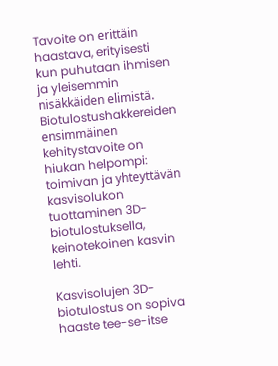Tavoite on erittäin haastava, erityisesti kun puhutaan ihmisen ja yleisemmin nisäkkäiden elimistä. Biotulostushakkereiden ensimmäinen kehitystavoite on hiukan helpompi: toimivan ja yhteyttävän kasvisolukon tuottaminen 3D-biotulostuksella, keinotekoinen kasvin lehti.

Kasvisolujen 3D-biotulostus on sopiva haaste tee-se-itse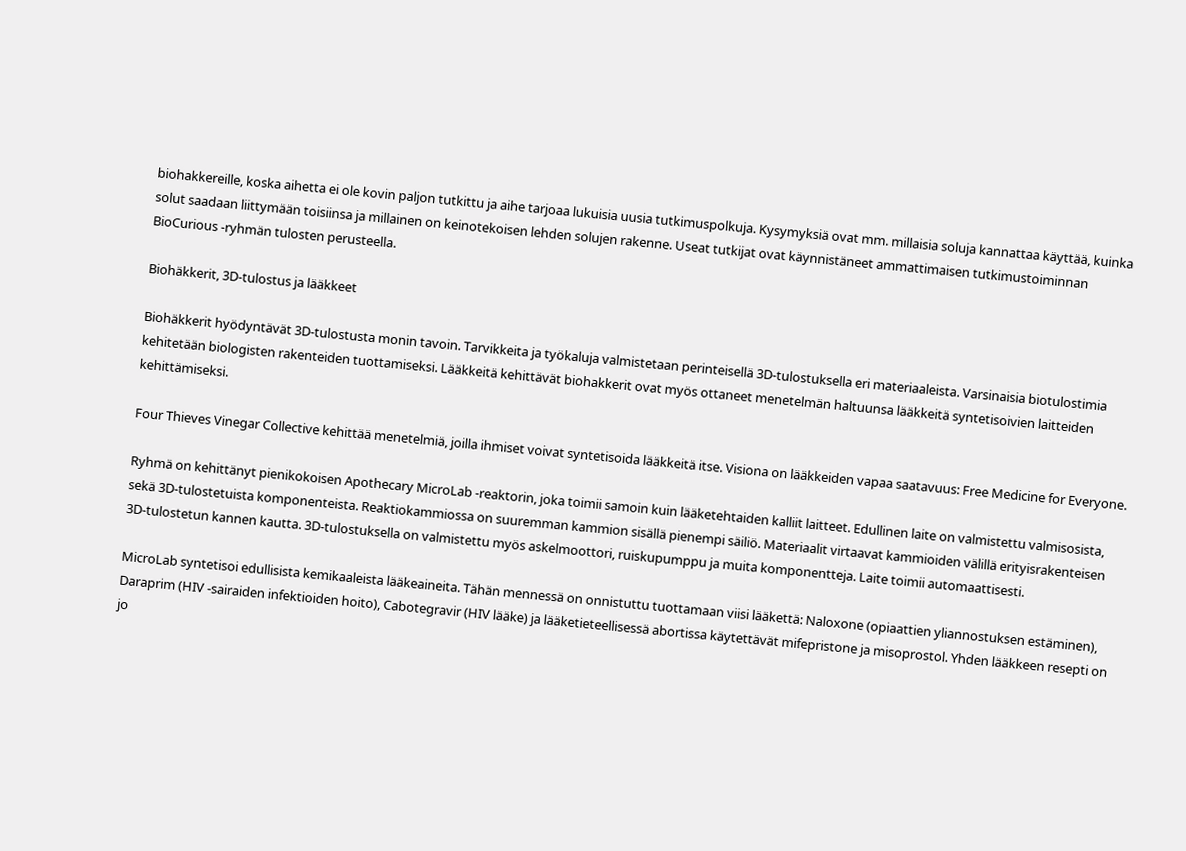biohakkereille, koska aihetta ei ole kovin paljon tutkittu ja aihe tarjoaa lukuisia uusia tutkimuspolkuja. Kysymyksiä ovat mm. millaisia soluja kannattaa käyttää, kuinka solut saadaan liittymään toisiinsa ja millainen on keinotekoisen lehden solujen rakenne. Useat tutkijat ovat käynnistäneet ammattimaisen tutkimustoiminnan BioCurious -ryhmän tulosten perusteella.

Biohäkkerit, 3D-tulostus ja lääkkeet

Biohäkkerit hyödyntävät 3D-tulostusta monin tavoin. Tarvikkeita ja työkaluja valmistetaan perinteisellä 3D-tulostuksella eri materiaaleista. Varsinaisia biotulostimia kehitetään biologisten rakenteiden tuottamiseksi. Lääkkeitä kehittävät biohakkerit ovat myös ottaneet menetelmän haltuunsa lääkkeitä syntetisoivien laitteiden kehittämiseksi.

Four Thieves Vinegar Collective kehittää menetelmiä, joilla ihmiset voivat syntetisoida lääkkeitä itse. Visiona on lääkkeiden vapaa saatavuus: Free Medicine for Everyone.

Ryhmä on kehittänyt pienikokoisen Apothecary MicroLab -reaktorin, joka toimii samoin kuin lääketehtaiden kalliit laitteet. Edullinen laite on valmistettu valmisosista, sekä 3D-tulostetuista komponenteista. Reaktiokammiossa on suuremman kammion sisällä pienempi säiliö. Materiaalit virtaavat kammioiden välillä erityisrakenteisen 3D-tulostetun kannen kautta. 3D-tulostuksella on valmistettu myös askelmoottori, ruiskupumppu ja muita komponentteja. Laite toimii automaattisesti.

MicroLab syntetisoi edullisista kemikaaleista lääkeaineita. Tähän mennessä on onnistuttu tuottamaan viisi lääkettä: Naloxone (opiaattien yliannostuksen estäminen), Daraprim (HIV -sairaiden infektioiden hoito), Cabotegravir (HIV lääke) ja lääketieteellisessä abortissa käytettävät mifepristone ja misoprostol. Yhden lääkkeen resepti on jo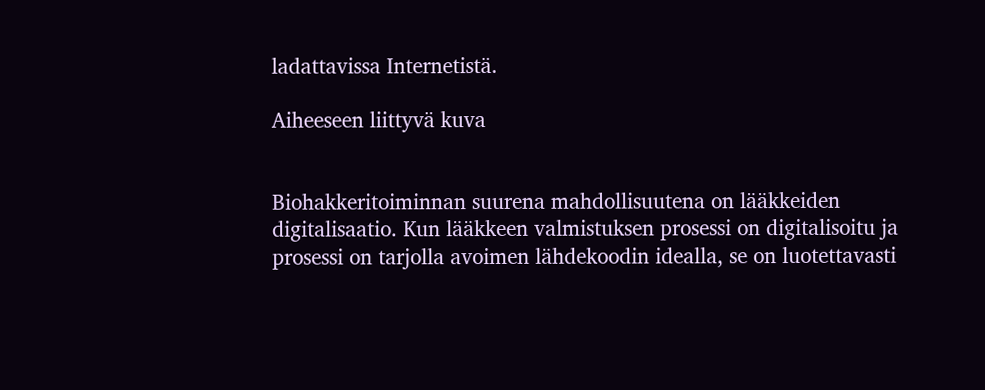ladattavissa Internetistä.

Aiheeseen liittyvä kuva


Biohakkeritoiminnan suurena mahdollisuutena on lääkkeiden digitalisaatio. Kun lääkkeen valmistuksen prosessi on digitalisoitu ja prosessi on tarjolla avoimen lähdekoodin idealla, se on luotettavasti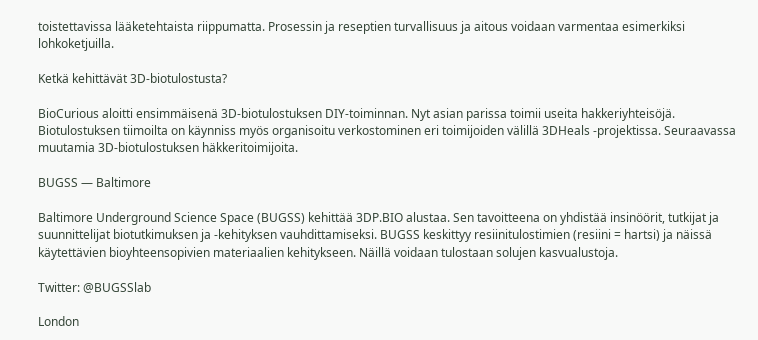toistettavissa lääketehtaista riippumatta. Prosessin ja reseptien turvallisuus ja aitous voidaan varmentaa esimerkiksi lohkoketjuilla.

Ketkä kehittävät 3D-biotulostusta?

BioCurious aloitti ensimmäisenä 3D-biotulostuksen DIY-toiminnan. Nyt asian parissa toimii useita hakkeriyhteisöjä. Biotulostuksen tiimoilta on käynniss myös organisoitu verkostominen eri toimijoiden välillä 3DHeals -projektissa. Seuraavassa muutamia 3D-biotulostuksen häkkeritoimijoita.

BUGSS — Baltimore

Baltimore Underground Science Space (BUGSS) kehittää 3DP.BIO alustaa. Sen tavoitteena on yhdistää insinöörit, tutkijat ja suunnittelijat biotutkimuksen ja -kehityksen vauhdittamiseksi. BUGSS keskittyy resiinitulostimien (resiini = hartsi) ja näissä käytettävien bioyhteensopivien materiaalien kehitykseen. Näillä voidaan tulostaan solujen kasvualustoja.

Twitter: @BUGSSlab

London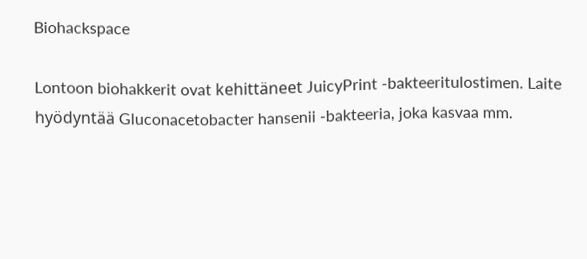Biohackspace

Lontoon biohakkerit ovat kehittäneet JuicyPrint -bakteeritulostimen. Laite hyödyntää Gluconacetobacter hansenii -bakteeria, joka kasvaa mm.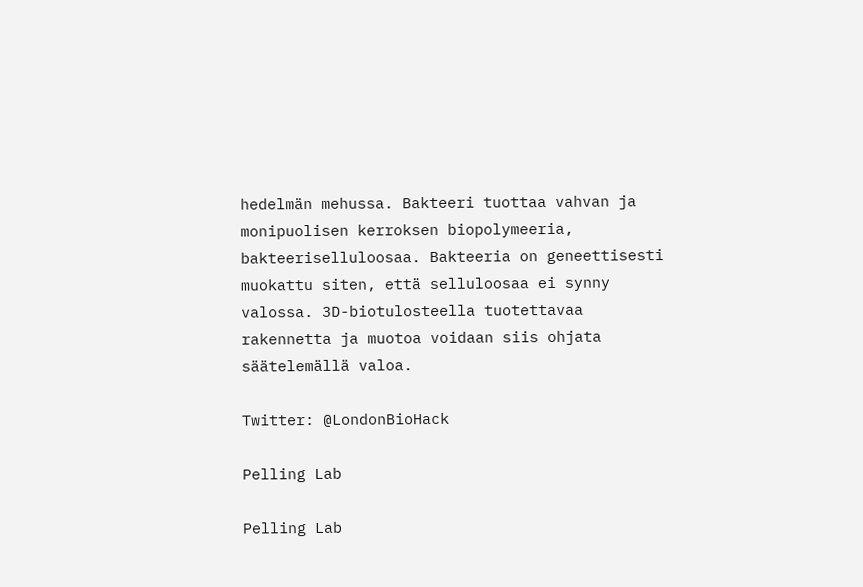hedelmän mehussa. Bakteeri tuottaa vahvan ja monipuolisen kerroksen biopolymeeria,  bakteeriselluloosaa. Bakteeria on geneettisesti muokattu siten, että selluloosaa ei synny valossa. 3D-biotulosteella tuotettavaa rakennetta ja muotoa voidaan siis ohjata säätelemällä valoa.

Twitter: @LondonBioHack

Pelling Lab

Pelling Lab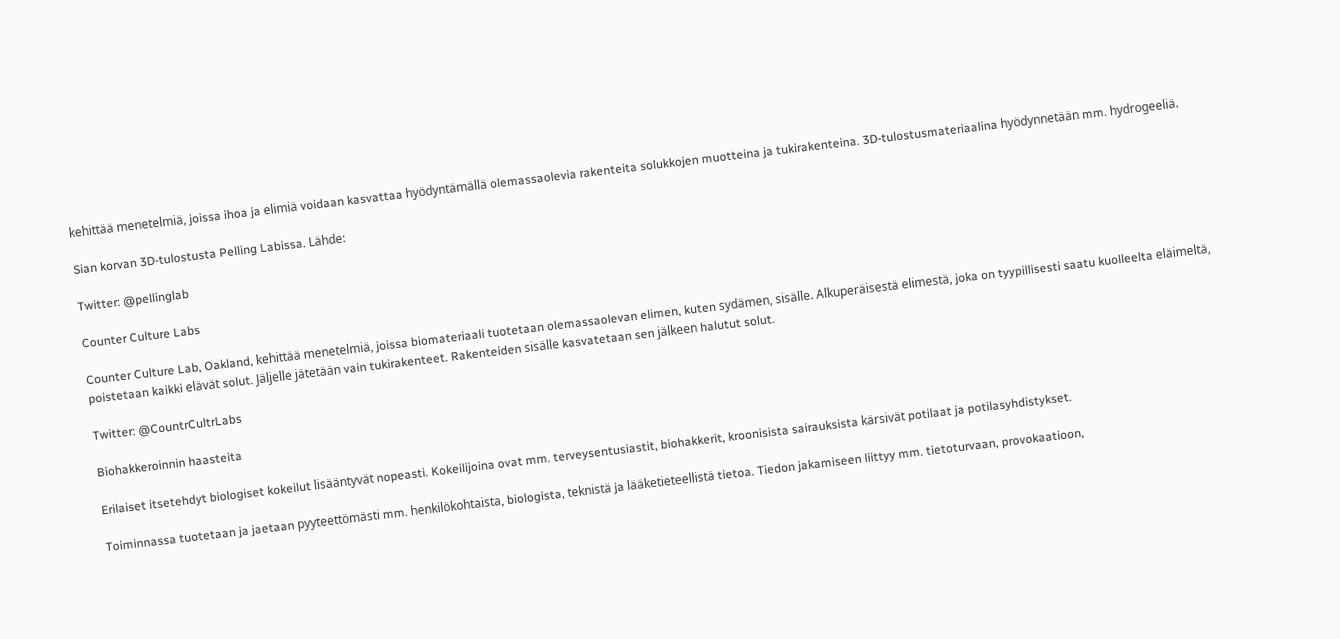kehittää menetelmiä, joissa ihoa ja elimiä voidaan kasvattaa hyödyntämällä olemassaolevia rakenteita solukkojen muotteina ja tukirakenteina. 3D-tulostusmateriaalina hyödynnetään mm. hydrogeeliä.

Sian korvan 3D-tulostusta Pelling Labissa. Lähde:

Twitter: @pellinglab

Counter Culture Labs

Counter Culture Lab, Oakland, kehittää menetelmiä, joissa biomateriaali tuotetaan olemassaolevan elimen, kuten sydämen, sisälle. Alkuperäisestä elimestä, joka on tyypillisesti saatu kuolleelta eläimeltä, poistetaan kaikki elävät solut. Jäljelle jätetään vain tukirakenteet. Rakenteiden sisälle kasvatetaan sen jälkeen halutut solut.

Twitter: @CountrCultrLabs

Biohakkeroinnin haasteita

Erilaiset itsetehdyt biologiset kokeilut lisääntyvät nopeasti. Kokeilijoina ovat mm. terveysentusiastit, biohakkerit, kroonisista sairauksista kärsivät potilaat ja potilasyhdistykset.

Toiminnassa tuotetaan ja jaetaan pyyteettömästi mm. henkilökohtaista, biologista, teknistä ja lääketieteellistä tietoa. Tiedon jakamiseen liittyy mm. tietoturvaan, provokaatioon,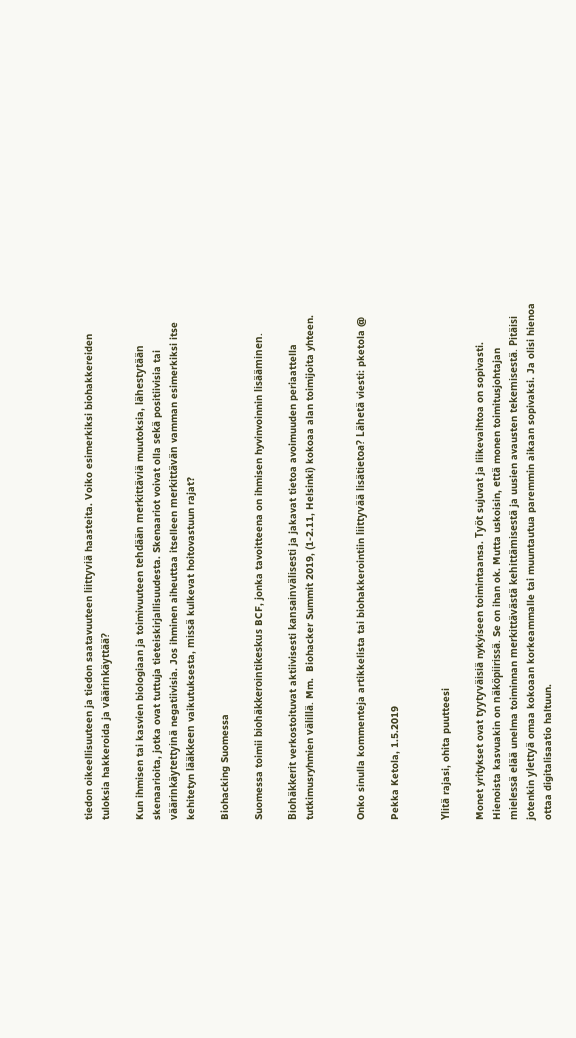tiedon oikeellisuuteen ja tiedon saatavuuteen liittyviä haasteita. Voiko esimerkiksi biohakkereiden tuloksia hakkeroida ja väärinkäyttää?

Kun ihmisen tai kasvien biologiaan ja toimivuuteen tehdään merkittäviä muutoksia, lähestytään skenaarioita, jotka ovat tuttuja tieteiskirjallisuudesta. Skenaariot voivat olla sekä positiivisia tai väärinkäytettyinä negatiivisia. Jos ihminen aiheuttaa itselleen merkittävän vamman esimerkiksi itse kehitetyn lääkkeen vaikutuksesta, missä kulkevat hoitovastuun rajat?

Biohacking Suomessa

Suomessa toimii biohäkkerointikeskus BCF, jonka tavoitteena on ihmisen hyvinvoinnin lisääminen.

Biohäkkerit verkostoituvat aktiivisesti kansainvälisesti ja jakavat tietoa avoimuuden periaattella tutkimusryhmien välillä. Mm.  Biohacker Summit 2019, (1-2.11, Helsinki) kokoaa alan toimijoita yhteen.


Onko sinulla kommenteja artikkelista tai biohakkerointiin liittyvää lisätietoa? Lähetä viesti: pketola @

Pekka Ketola, 1.5.2019


Ylitä rajasi, ohita puutteesi

Monet yritykset ovat tyytyväisiä nykyiseen toimintaansa. Työt sujuvat ja liikevaihtoa on sopivasti. Hienoista kasvuakin on näköpiirissä. Se on ihan ok. Mutta uskoisin, että monen toimitusjohtajan mielessä elää unelma toiminnan merkittävästä kehittämisestä ja uusien avausten tekemisestä. Pitäisi jotenkin ylettyä omaa kokoaan korkeammalle tai muuntautua paremmin aikaan sopivaksi. Ja olisi hienoa ottaa digitalisaatio haltuun.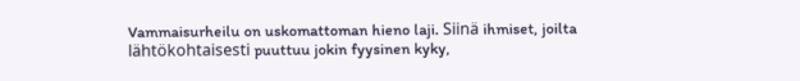Vammaisurheilu on uskomattoman hieno laji. Siinä ihmiset, joilta lähtökohtaisesti puuttuu jokin fyysinen kyky,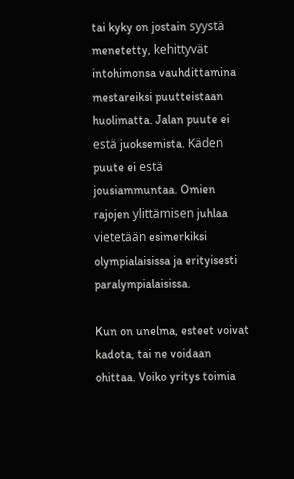tai kyky on jostain syystä menetetty, kehittyvät intohimonsa vauhdittamina mestareiksi puutteistaan huolimatta. Jalan puute ei estä juoksemista. Käden puute ei estä jousiammuntaa. Omien rajojen ylittämisen juhlaa vietetään esimerkiksi olympialaisissa ja erityisesti paralympialaisissa.

Kun on unelma, esteet voivat kadota, tai ne voidaan ohittaa. Voiko yritys toimia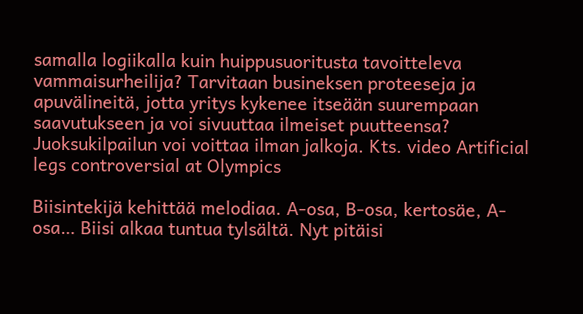samalla logiikalla kuin huippusuoritusta tavoitteleva vammaisurheilija? Tarvitaan busineksen proteeseja ja apuvälineitä, jotta yritys kykenee itseään suurempaan saavutukseen ja voi sivuuttaa ilmeiset puutteensa? Juoksukilpailun voi voittaa ilman jalkoja. Kts. video Artificial legs controversial at Olympics

Biisintekijä kehittää melodiaa. A-osa, B-osa, kertosäe, A-osa… Biisi alkaa tuntua tylsältä. Nyt pitäisi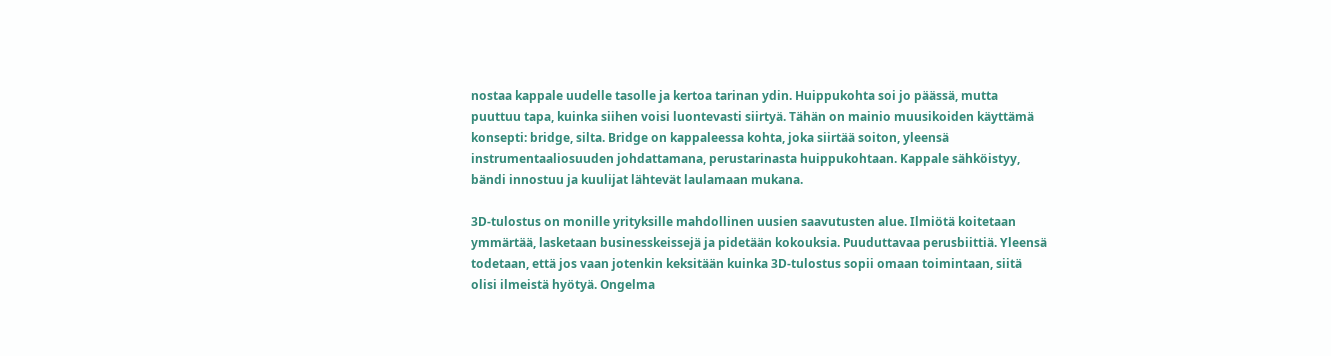nostaa kappale uudelle tasolle ja kertoa tarinan ydin. Huippukohta soi jo päässä, mutta puuttuu tapa, kuinka siihen voisi luontevasti siirtyä. Tähän on mainio muusikoiden käyttämä konsepti: bridge, silta. Bridge on kappaleessa kohta, joka siirtää soiton, yleensä instrumentaaliosuuden johdattamana, perustarinasta huippukohtaan. Kappale sähköistyy, bändi innostuu ja kuulijat lähtevät laulamaan mukana.

3D-tulostus on monille yrityksille mahdollinen uusien saavutusten alue. Ilmiötä koitetaan ymmärtää, lasketaan businesskeissejä ja pidetään kokouksia. Puuduttavaa perusbiittiä. Yleensä todetaan, että jos vaan jotenkin keksitään kuinka 3D-tulostus sopii omaan toimintaan, siitä olisi ilmeistä hyötyä. Ongelma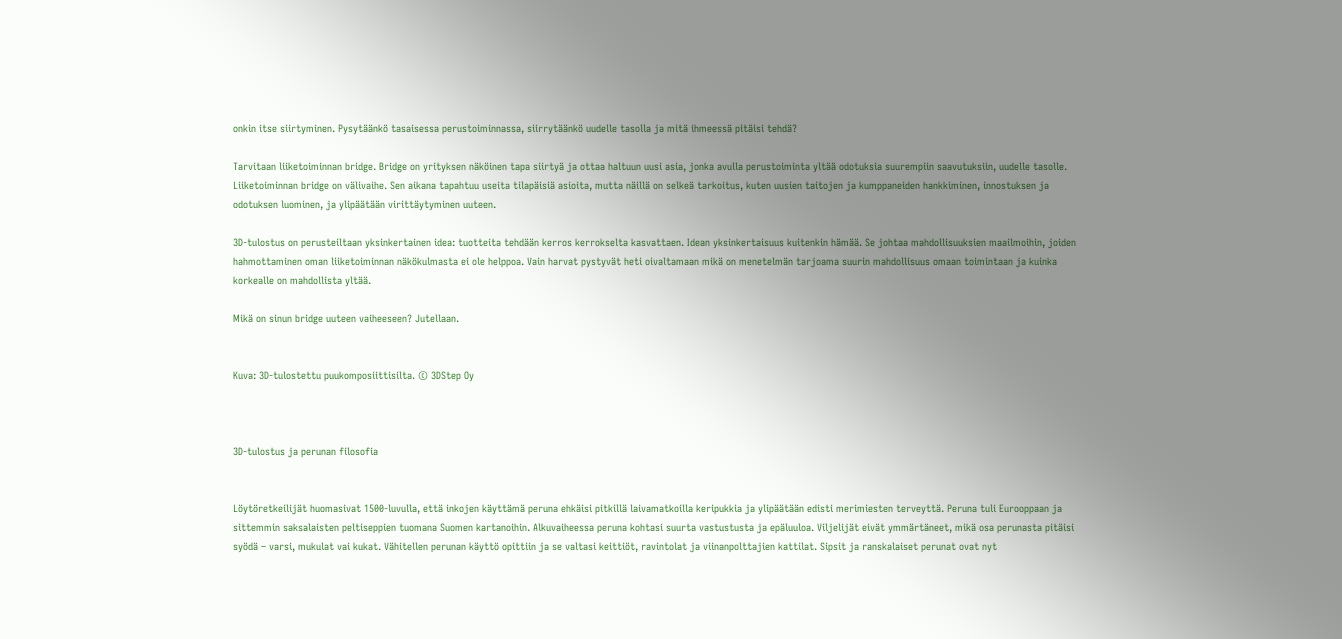onkin itse siirtyminen. Pysytäänkö tasaisessa perustoiminnassa, siirrytäänkö uudelle tasolla ja mitä ihmeessä pitäisi tehdä?

Tarvitaan liiketoiminnan bridge. Bridge on yrityksen näköinen tapa siirtyä ja ottaa haltuun uusi asia, jonka avulla perustoiminta yltää odotuksia suurempiin saavutuksiin, uudelle tasolle. Liiketoiminnan bridge on välivaihe. Sen aikana tapahtuu useita tilapäisiä asioita, mutta näillä on selkeä tarkoitus, kuten uusien taitojen ja kumppaneiden hankkiminen, innostuksen ja odotuksen luominen, ja ylipäätään virittäytyminen uuteen.

3D-tulostus on perusteiltaan yksinkertainen idea: tuotteita tehdään kerros kerrokselta kasvattaen. Idean yksinkertaisuus kuitenkin hämää. Se johtaa mahdollisuuksien maailmoihin, joiden hahmottaminen oman liiketoiminnan näkökulmasta ei ole helppoa. Vain harvat pystyvät heti oivaltamaan mikä on menetelmän tarjoama suurin mahdollisuus omaan toimintaan ja kuinka korkealle on mahdollista yltää.

Mikä on sinun bridge uuteen vaiheeseen? Jutellaan.


Kuva: 3D-tulostettu puukomposiittisilta. © 3DStep Oy



3D-tulostus ja perunan filosofia


Löytöretkeilijät huomasivat 1500-luvulla, että inkojen käyttämä peruna ehkäisi pitkillä laivamatkoilla keripukkia ja ylipäätään edisti merimiesten terveyttä. Peruna tuli Eurooppaan ja sittemmin saksalaisten peltiseppien tuomana Suomen kartanoihin. Alkuvaiheessa peruna kohtasi suurta vastustusta ja epäluuloa. Viljelijät eivät ymmärtäneet, mikä osa perunasta pitäisi syödä – varsi, mukulat vai kukat. Vähitellen perunan käyttö opittiin ja se valtasi keittiöt, ravintolat ja viinanpolttajien kattilat. Sipsit ja ranskalaiset perunat ovat nyt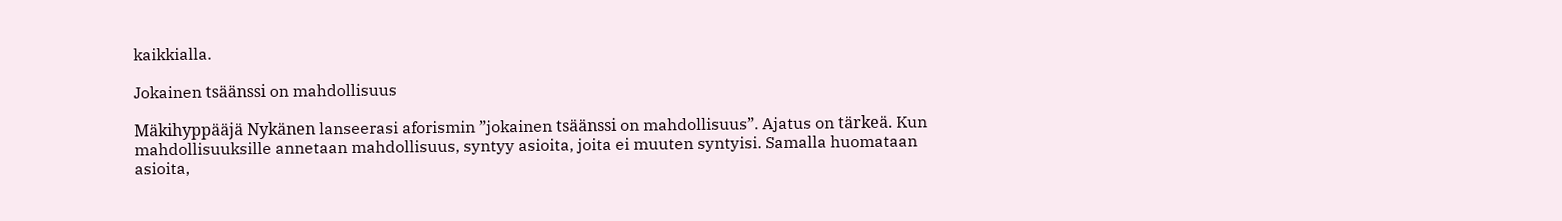kaikkialla.

Jokainen tsäänssi on mahdollisuus

Mäkihyppääjä Nykänen lanseerasi aforismin ”jokainen tsäänssi on mahdollisuus”. Ajatus on tärkeä. Kun mahdollisuuksille annetaan mahdollisuus, syntyy asioita, joita ei muuten syntyisi. Samalla huomataan asioita,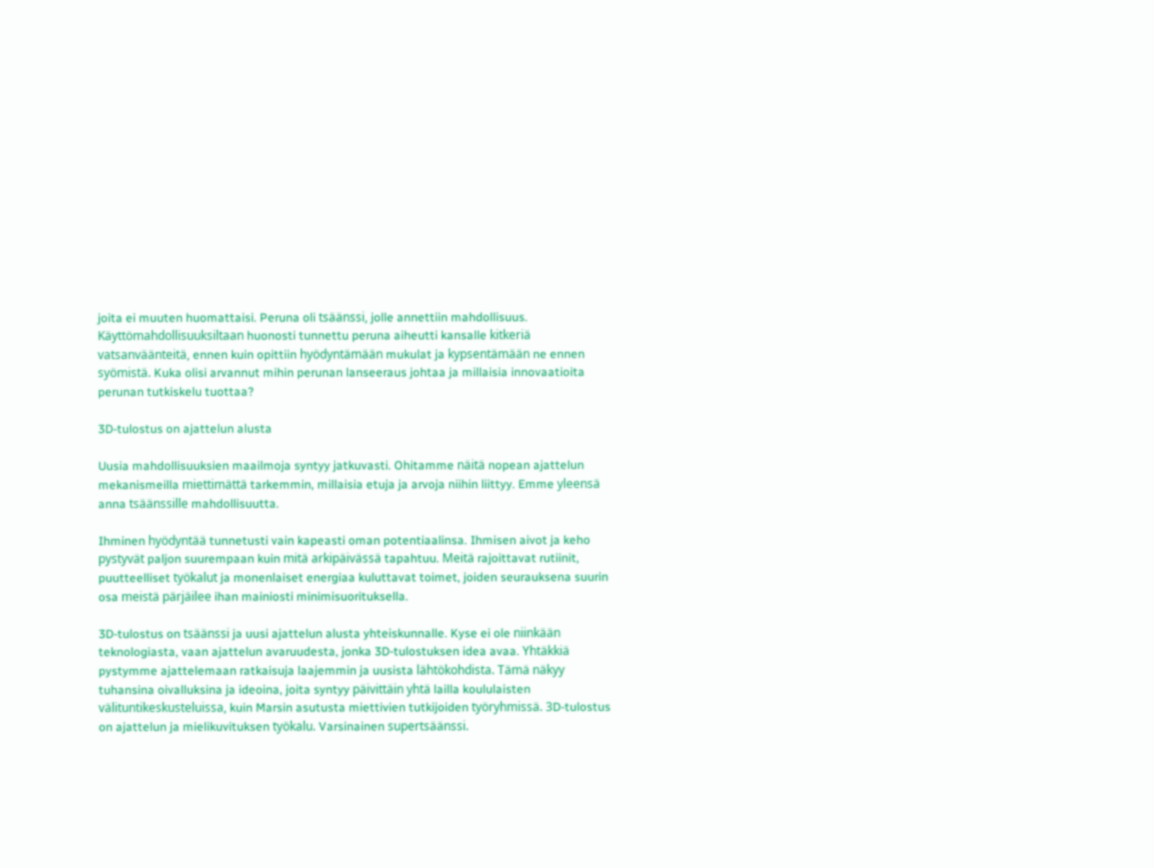joita ei muuten huomattaisi. Peruna oli tsäänssi, jolle annettiin mahdollisuus. Käyttömahdollisuuksiltaan huonosti tunnettu peruna aiheutti kansalle kitkeriä vatsanväänteitä, ennen kuin opittiin hyödyntämään mukulat ja kypsentämään ne ennen syömistä. Kuka olisi arvannut mihin perunan lanseeraus johtaa ja millaisia innovaatioita perunan tutkiskelu tuottaa?

3D-tulostus on ajattelun alusta

Uusia mahdollisuuksien maailmoja syntyy jatkuvasti. Ohitamme näitä nopean ajattelun mekanismeilla miettimättä tarkemmin, millaisia etuja ja arvoja niihin liittyy. Emme yleensä anna tsäänssille mahdollisuutta.

Ihminen hyödyntää tunnetusti vain kapeasti oman potentiaalinsa. Ihmisen aivot ja keho pystyvät paljon suurempaan kuin mitä arkipäivässä tapahtuu. Meitä rajoittavat rutiinit, puutteelliset työkalut ja monenlaiset energiaa kuluttavat toimet, joiden seurauksena suurin osa meistä pärjäilee ihan mainiosti minimisuorituksella.

3D-tulostus on tsäänssi ja uusi ajattelun alusta yhteiskunnalle. Kyse ei ole niinkään teknologiasta, vaan ajattelun avaruudesta, jonka 3D-tulostuksen idea avaa. Yhtäkkiä pystymme ajattelemaan ratkaisuja laajemmin ja uusista lähtökohdista. Tämä näkyy tuhansina oivalluksina ja ideoina, joita syntyy päivittäin yhtä lailla koululaisten välituntikeskusteluissa, kuin Marsin asutusta miettivien tutkijoiden työryhmissä. 3D-tulostus on ajattelun ja mielikuvituksen työkalu. Varsinainen supertsäänssi.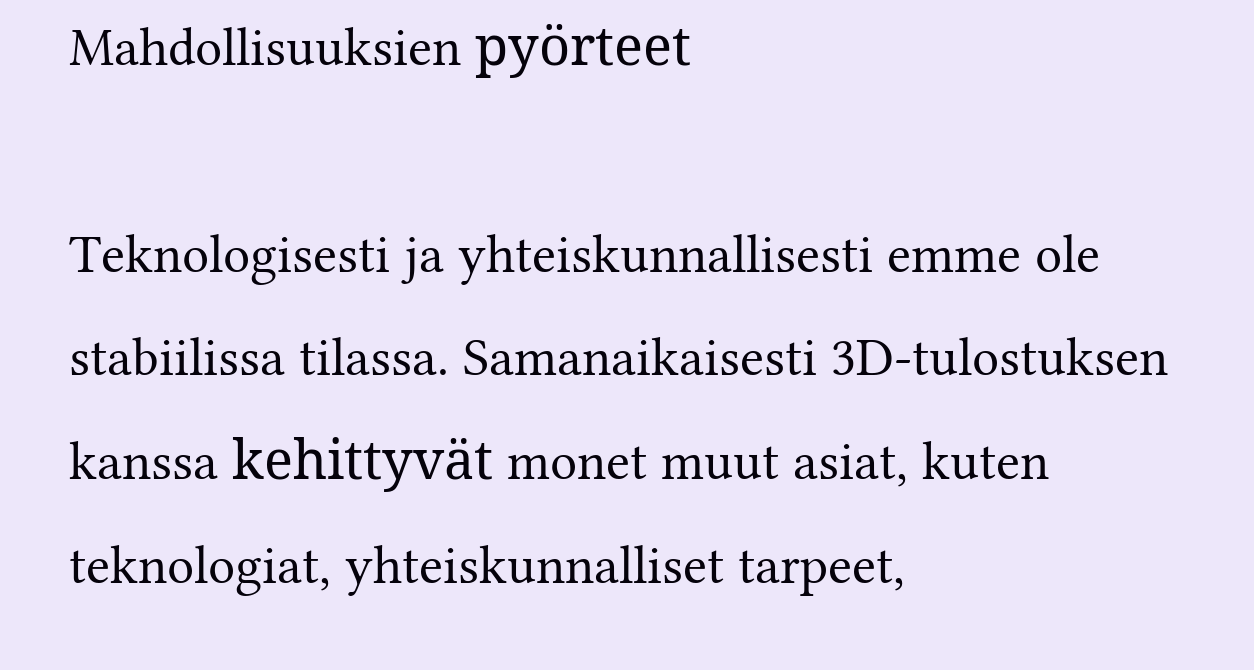Mahdollisuuksien pyörteet

Teknologisesti ja yhteiskunnallisesti emme ole stabiilissa tilassa. Samanaikaisesti 3D-tulostuksen kanssa kehittyvät monet muut asiat, kuten teknologiat, yhteiskunnalliset tarpeet,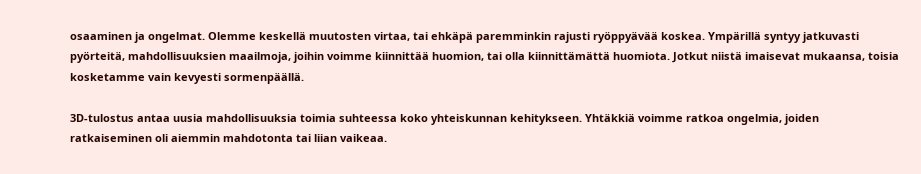osaaminen ja ongelmat. Olemme keskellä muutosten virtaa, tai ehkäpä paremminkin rajusti ryöppyävää koskea. Ympärillä syntyy jatkuvasti pyörteitä, mahdollisuuksien maailmoja, joihin voimme kiinnittää huomion, tai olla kiinnittämättä huomiota. Jotkut niistä imaisevat mukaansa, toisia kosketamme vain kevyesti sormenpäällä.

3D-tulostus antaa uusia mahdollisuuksia toimia suhteessa koko yhteiskunnan kehitykseen. Yhtäkkiä voimme ratkoa ongelmia, joiden ratkaiseminen oli aiemmin mahdotonta tai liian vaikeaa.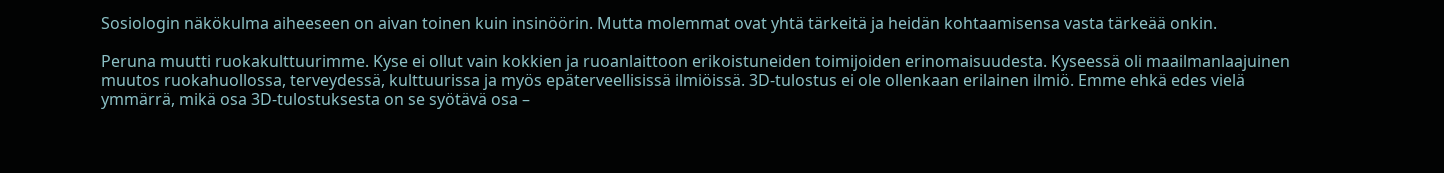Sosiologin näkökulma aiheeseen on aivan toinen kuin insinöörin. Mutta molemmat ovat yhtä tärkeitä ja heidän kohtaamisensa vasta tärkeää onkin.

Peruna muutti ruokakulttuurimme. Kyse ei ollut vain kokkien ja ruoanlaittoon erikoistuneiden toimijoiden erinomaisuudesta. Kyseessä oli maailmanlaajuinen muutos ruokahuollossa, terveydessä, kulttuurissa ja myös epäterveellisissä ilmiöissä. 3D-tulostus ei ole ollenkaan erilainen ilmiö. Emme ehkä edes vielä ymmärrä, mikä osa 3D-tulostuksesta on se syötävä osa –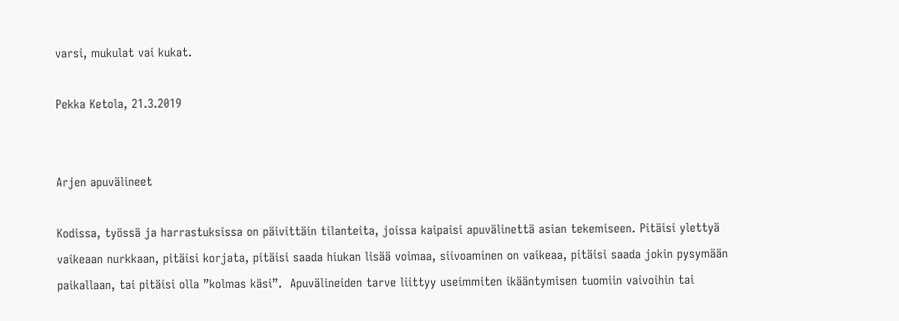varsi, mukulat vai kukat.

Pekka Ketola, 21.3.2019


Arjen apuvälineet

Kodissa, työssä ja harrastuksissa on päivittäin tilanteita, joissa kaipaisi apuvälinettä asian tekemiseen. Pitäisi ylettyä vaikeaan nurkkaan, pitäisi korjata, pitäisi saada hiukan lisää voimaa, siivoaminen on vaikeaa, pitäisi saada jokin pysymään paikallaan, tai pitäisi olla ”kolmas käsi”.  Apuvälineiden tarve liittyy useimmiten ikääntymisen tuomiin vaivoihin tai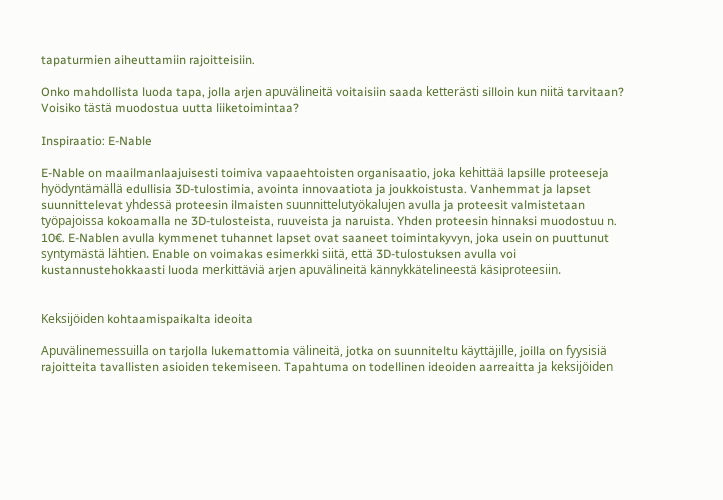tapaturmien aiheuttamiin rajoitteisiin.

Onko mahdollista luoda tapa, jolla arjen apuvälineitä voitaisiin saada ketterästi silloin kun niitä tarvitaan? Voisiko tästä muodostua uutta liiketoimintaa?

Inspiraatio: E-Nable

E-Nable on maailmanlaajuisesti toimiva vapaaehtoisten organisaatio, joka kehittää lapsille proteeseja hyödyntämällä edullisia 3D-tulostimia, avointa innovaatiota ja joukkoistusta. Vanhemmat ja lapset suunnittelevat yhdessä proteesin ilmaisten suunnittelutyökalujen avulla ja proteesit valmistetaan työpajoissa kokoamalla ne 3D-tulosteista, ruuveista ja naruista. Yhden proteesin hinnaksi muodostuu n. 10€. E-Nablen avulla kymmenet tuhannet lapset ovat saaneet toimintakyvyn, joka usein on puuttunut syntymästä lähtien. Enable on voimakas esimerkki siitä, että 3D-tulostuksen avulla voi kustannustehokkaasti luoda merkittäviä arjen apuvälineitä kännykkätelineestä käsiproteesiin.


Keksijöiden kohtaamispaikalta ideoita

Apuvälinemessuilla on tarjolla lukemattomia välineitä, jotka on suunniteltu käyttäjille, joilla on fyysisiä rajoitteita tavallisten asioiden tekemiseen. Tapahtuma on todellinen ideoiden aarreaitta ja keksijöiden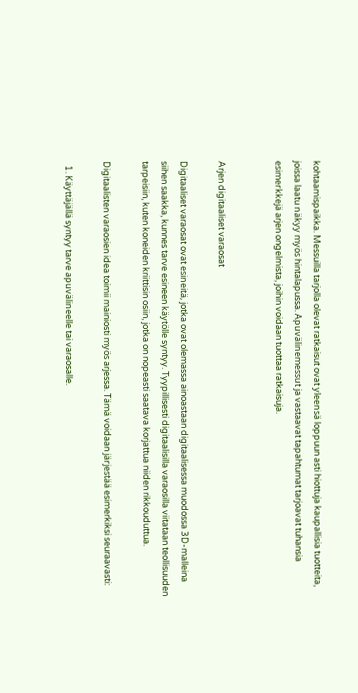kohtaamispaikka. Messuilla tarjolla olevat ratkaisut ovat yleensä loppuun asti hiottuja kaupallisia tuotteita, joissa laatu näkyy myös hintalapussa. Apuvälinemessut ja vastaavat tapahtumat tarjoavat tuhansia esimerkkejä arjen ongelmista, joihin voidaan tuottaa ratkaisuja.


Arjen digitaaliset varaosat

Digitaaliset varaosat ovat esineitä, jotka ovat olemassa ainoastaan digitaalisessa muodossa 3D-malleina siihen saakka, kunnes tarve esineen käytölle syntyy. Tyypillisesti digitaalisilla varaosilla viitataan teollisuuden tarpeisiin, kuten koneiden kriittisin osiin, jotka on nopeasti saatava korjattua niiden rikkouduttua.

Digitaalisten varaosien idea toimii mainiosti myös arjessa. Tämä voidaan järjestää esimerkiksi seuraavasti:

  1. Käyttäjällä syntyy tarve apuvälineelle tai varaosalle.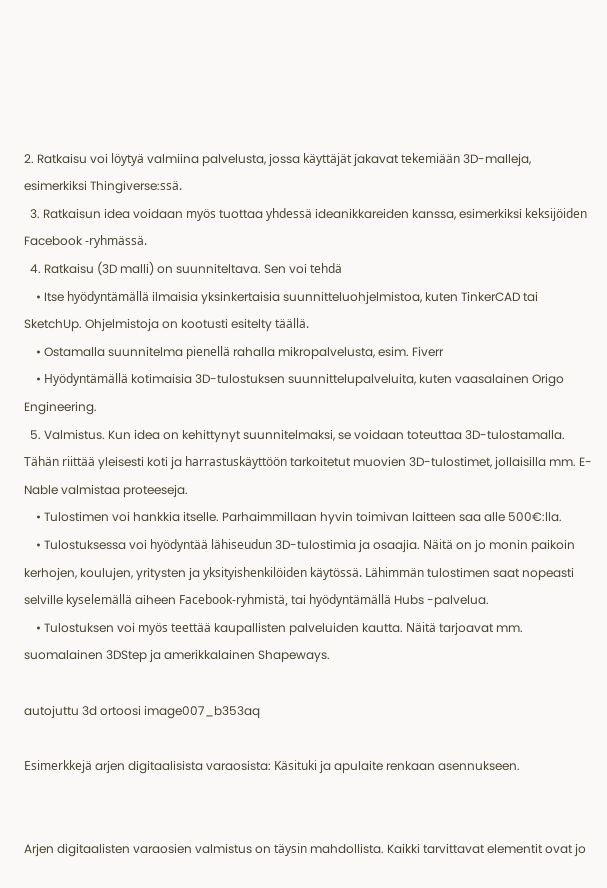2. Ratkaisu voi löytyä valmiina palvelusta, jossa käyttäjät jakavat tekemiään 3D-malleja, esimerkiksi Thingiverse:ssä.
  3. Ratkaisun idea voidaan myös tuottaa yhdessä ideanikkareiden kanssa, esimerkiksi keksijöiden Facebook -ryhmässä.
  4. Ratkaisu (3D malli) on suunniteltava. Sen voi tehdä
    • Itse hyödyntämällä ilmaisia yksinkertaisia suunnitteluohjelmistoa, kuten TinkerCAD tai SketchUp. Ohjelmistoja on kootusti esitelty täällä.
    • Ostamalla suunnitelma pienellä rahalla mikropalvelusta, esim. Fiverr
    • Hyödyntämällä kotimaisia 3D-tulostuksen suunnittelupalveluita, kuten vaasalainen Origo Engineering.
  5. Valmistus. Kun idea on kehittynyt suunnitelmaksi, se voidaan toteuttaa 3D-tulostamalla. Tähän riittää yleisesti koti ja harrastuskäyttöön tarkoitetut muovien 3D-tulostimet, jollaisilla mm. E-Nable valmistaa proteeseja.
    • Tulostimen voi hankkia itselle. Parhaimmillaan hyvin toimivan laitteen saa alle 500€:lla.
    • Tulostuksessa voi hyödyntää lähiseudun 3D-tulostimia ja osaajia. Näitä on jo monin paikoin kerhojen, koulujen, yritysten ja yksityishenkilöiden käytössä. Lähimmän tulostimen saat nopeasti selville kyselemällä aiheen Facebook-ryhmistä, tai hyödyntämällä Hubs -palvelua.
    • Tulostuksen voi myös teettää kaupallisten palveluiden kautta. Näitä tarjoavat mm. suomalainen 3DStep ja amerikkalainen Shapeways.

autojuttu 3d ortoosi image007_b353aq

Esimerkkejä arjen digitaalisista varaosista: Käsituki ja apulaite renkaan asennukseen.


Arjen digitaalisten varaosien valmistus on täysin mahdollista. Kaikki tarvittavat elementit ovat jo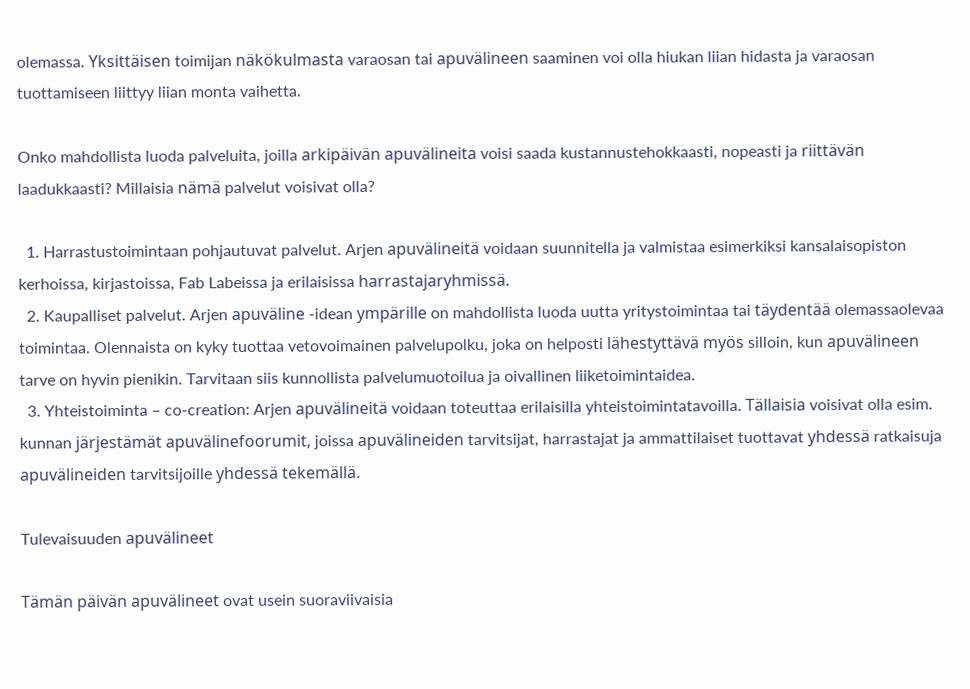olemassa. Yksittäisen toimijan näkökulmasta varaosan tai apuvälineen saaminen voi olla hiukan liian hidasta ja varaosan tuottamiseen liittyy liian monta vaihetta.

Onko mahdollista luoda palveluita, joilla arkipäivän apuvälineita voisi saada kustannustehokkaasti, nopeasti ja riittävän laadukkaasti? Millaisia nämä palvelut voisivat olla?

  1. Harrastustoimintaan pohjautuvat palvelut. Arjen apuvälineitä voidaan suunnitella ja valmistaa esimerkiksi kansalaisopiston kerhoissa, kirjastoissa, Fab Labeissa ja erilaisissa harrastajaryhmissä.
  2. Kaupalliset palvelut. Arjen apuväline -idean ympärille on mahdollista luoda uutta yritystoimintaa tai täydentää olemassaolevaa toimintaa. Olennaista on kyky tuottaa vetovoimainen palvelupolku, joka on helposti lähestyttävä myös silloin, kun apuvälineen tarve on hyvin pienikin. Tarvitaan siis kunnollista palvelumuotoilua ja oivallinen liiketoimintaidea.
  3. Yhteistoiminta – co-creation: Arjen apuvälineitä voidaan toteuttaa erilaisilla yhteistoimintatavoilla. Tällaisia voisivat olla esim. kunnan järjestämät apuvälinefoorumit, joissa apuvälineiden tarvitsijat, harrastajat ja ammattilaiset tuottavat yhdessä ratkaisuja apuvälineiden tarvitsijoille yhdessä tekemällä.

Tulevaisuuden apuvälineet

Tämän päivän apuvälineet ovat usein suoraviivaisia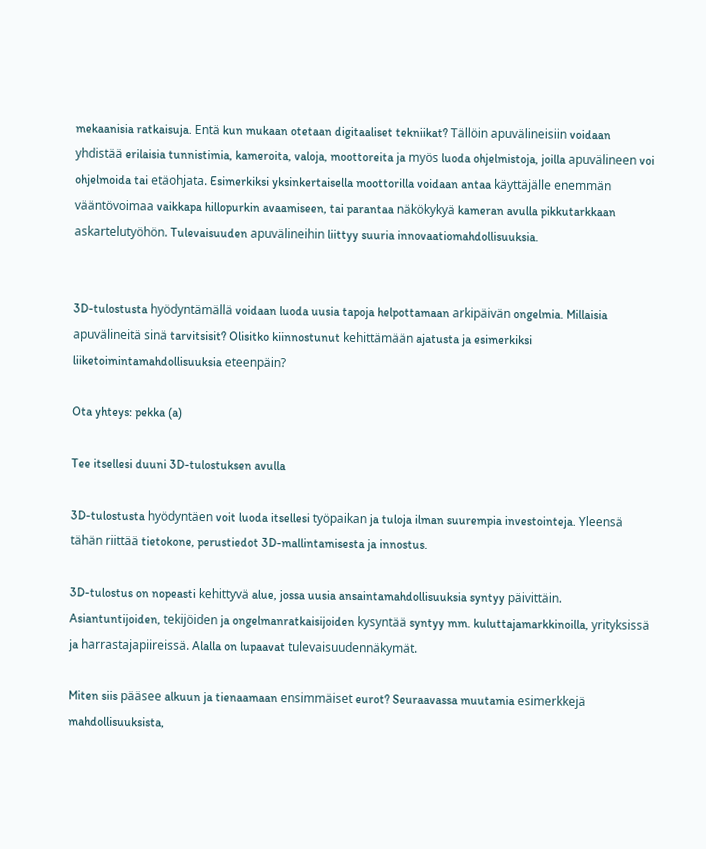mekaanisia ratkaisuja. Entä kun mukaan otetaan digitaaliset tekniikat? Tällöin apuvälineisiin voidaan yhdistää erilaisia tunnistimia, kameroita, valoja, moottoreita ja myös luoda ohjelmistoja, joilla apuvälineen voi ohjelmoida tai etäohjata. Esimerkiksi yksinkertaisella moottorilla voidaan antaa käyttäjälle enemmän vääntövoimaa vaikkapa hillopurkin avaamiseen, tai parantaa näkökykyä kameran avulla pikkutarkkaan askartelutyöhön. Tulevaisuuden apuvälineihin liittyy suuria innovaatiomahdollisuuksia.


3D-tulostusta hyödyntämällä voidaan luoda uusia tapoja helpottamaan arkipäivän ongelmia. Millaisia apuvälineitä sinä tarvitsisit? Olisitko kiinnostunut kehittämään ajatusta ja esimerkiksi liiketoimintamahdollisuuksia eteenpäin?

Ota yhteys: pekka (a)

Tee itsellesi duuni 3D-tulostuksen avulla

3D-tulostusta hyödyntäen voit luoda itsellesi työpaikan ja tuloja ilman suurempia investointeja. Yleensä tähän riittää tietokone, perustiedot 3D-mallintamisesta ja innostus.

3D-tulostus on nopeasti kehittyvä alue, jossa uusia ansaintamahdollisuuksia syntyy päivittäin. Asiantuntijoiden, tekijöiden ja ongelmanratkaisijoiden kysyntää syntyy mm. kuluttajamarkkinoilla, yrityksissä ja harrastajapiireissä. Alalla on lupaavat tulevaisuudennäkymät.

Miten siis pääsee alkuun ja tienaamaan ensimmäiset eurot? Seuraavassa muutamia esimerkkejä mahdollisuuksista,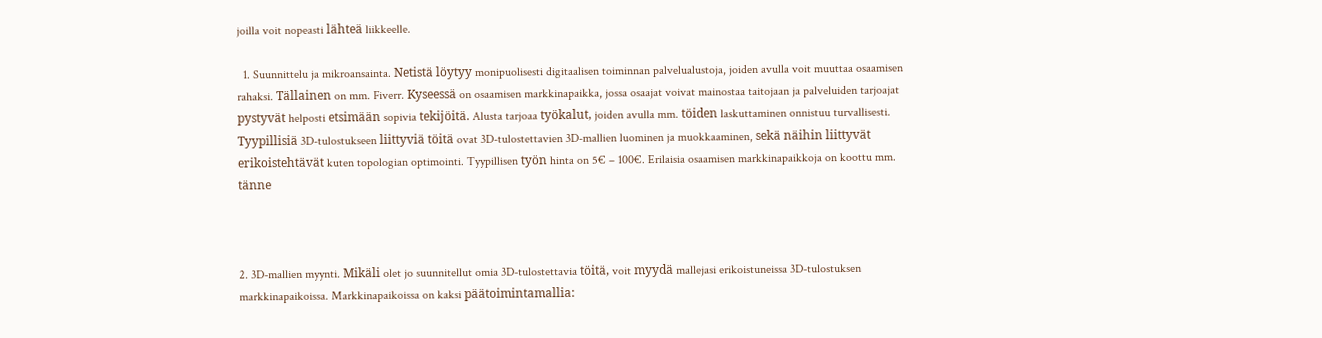joilla voit nopeasti lähteä liikkeelle.

  1. Suunnittelu ja mikroansainta. Netistä löytyy monipuolisesti digitaalisen toiminnan palvelualustoja, joiden avulla voit muuttaa osaamisen rahaksi. Tällainen on mm. Fiverr. Kyseessä on osaamisen markkinapaikka, jossa osaajat voivat mainostaa taitojaan ja palveluiden tarjoajat pystyvät helposti etsimään sopivia tekijöitä. Alusta tarjoaa työkalut, joiden avulla mm. töiden laskuttaminen onnistuu turvallisesti.  Tyypillisiä 3D-tulostukseen liittyviä töitä ovat 3D-tulostettavien 3D-mallien luominen ja muokkaaminen, sekä näihin liittyvät erikoistehtävät kuten topologian optimointi. Tyypillisen työn hinta on 5€ – 100€. Erilaisia osaamisen markkinapaikkoja on koottu mm. tänne



2. 3D-mallien myynti. Mikäli olet jo suunnitellut omia 3D-tulostettavia töitä, voit myydä mallejasi erikoistuneissa 3D-tulostuksen markkinapaikoissa. Markkinapaikoissa on kaksi päätoimintamallia: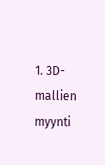1. 3D-mallien myynti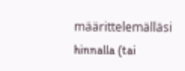määrittelemälläsi hinnalla (tai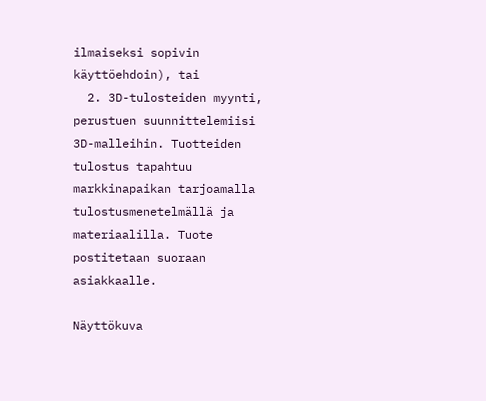ilmaiseksi sopivin käyttöehdoin), tai
  2. 3D-tulosteiden myynti, perustuen suunnittelemiisi 3D-malleihin. Tuotteiden tulostus tapahtuu markkinapaikan tarjoamalla tulostusmenetelmällä ja materiaalilla. Tuote postitetaan suoraan asiakkaalle.

Näyttökuva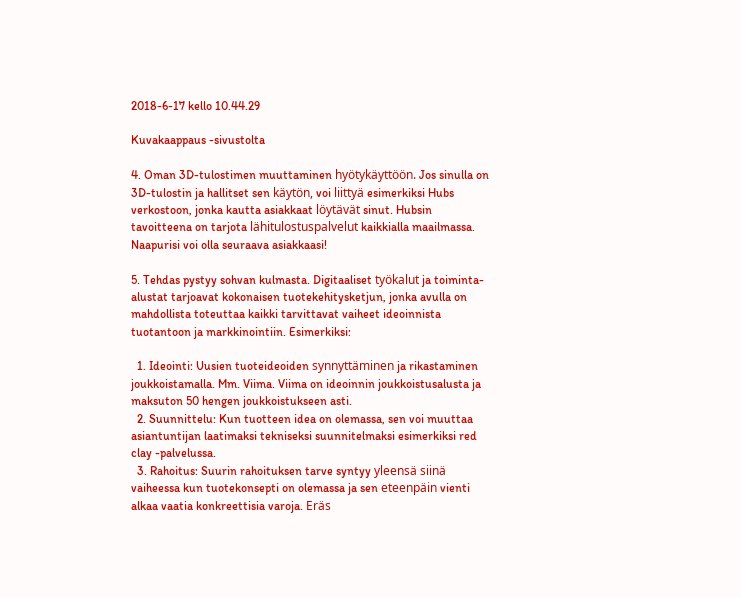2018-6-17 kello 10.44.29

Kuvakaappaus -sivustolta

4. Oman 3D-tulostimen muuttaminen hyötykäyttöön. Jos sinulla on 3D-tulostin ja hallitset sen käytön, voi liittyä esimerkiksi Hubs verkostoon, jonka kautta asiakkaat löytävät sinut. Hubsin tavoitteena on tarjota lähitulostuspalvelut kaikkialla maailmassa. Naapurisi voi olla seuraava asiakkaasi!

5. Tehdas pystyy sohvan kulmasta. Digitaaliset työkalut ja toiminta-alustat tarjoavat kokonaisen tuotekehitysketjun, jonka avulla on mahdollista toteuttaa kaikki tarvittavat vaiheet ideoinnista tuotantoon ja markkinointiin. Esimerkiksi:

  1. Ideointi: Uusien tuoteideoiden synnyttäminen ja rikastaminen joukkoistamalla. Mm. Viima. Viima on ideoinnin joukkoistusalusta ja maksuton 50 hengen joukkoistukseen asti.
  2. Suunnittelu: Kun tuotteen idea on olemassa, sen voi muuttaa asiantuntijan laatimaksi tekniseksi suunnitelmaksi esimerkiksi red clay -palvelussa.
  3. Rahoitus: Suurin rahoituksen tarve syntyy yleensä siinä vaiheessa kun tuotekonsepti on olemassa ja sen eteenpäin vienti alkaa vaatia konkreettisia varoja. Eräs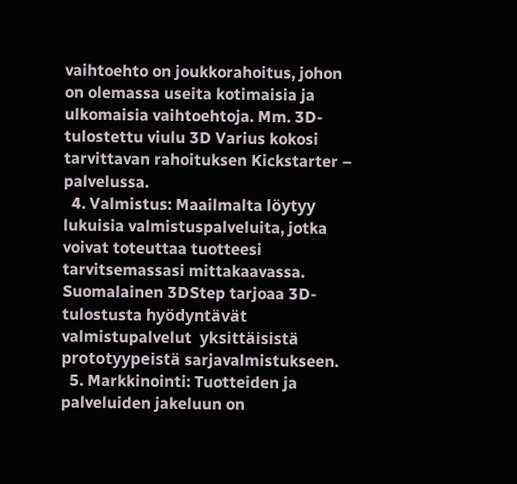vaihtoehto on joukkorahoitus, johon on olemassa useita kotimaisia ja ulkomaisia vaihtoehtoja. Mm. 3D-tulostettu viulu 3D Varius kokosi tarvittavan rahoituksen Kickstarter – palvelussa.
  4. Valmistus: Maailmalta löytyy lukuisia valmistuspalveluita, jotka voivat toteuttaa tuotteesi tarvitsemassasi mittakaavassa. Suomalainen 3DStep tarjoaa 3D-tulostusta hyödyntävät valmistupalvelut  yksittäisistä prototyypeistä sarjavalmistukseen.
  5. Markkinointi: Tuotteiden ja palveluiden jakeluun on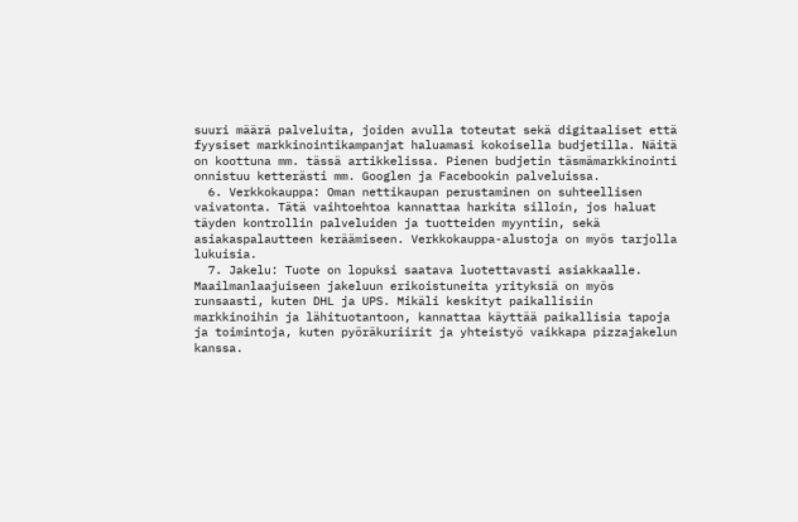suuri määrä palveluita, joiden avulla toteutat sekä digitaaliset että fyysiset markkinointikampanjat haluamasi kokoisella budjetilla. Näitä on koottuna mm. tässä artikkelissa. Pienen budjetin täsmämarkkinointi onnistuu ketterästi mm. Googlen ja Facebookin palveluissa.
  6. Verkkokauppa: Oman nettikaupan perustaminen on suhteellisen vaivatonta. Tätä vaihtoehtoa kannattaa harkita silloin, jos haluat täyden kontrollin palveluiden ja tuotteiden myyntiin, sekä asiakaspalautteen keräämiseen. Verkkokauppa-alustoja on myös tarjolla lukuisia.
  7. Jakelu: Tuote on lopuksi saatava luotettavasti asiakkaalle. Maailmanlaajuiseen jakeluun erikoistuneita yrityksiä on myös runsaasti, kuten DHL ja UPS. Mikäli keskityt paikallisiin markkinoihin ja lähituotantoon, kannattaa käyttää paikallisia tapoja ja toimintoja, kuten pyöräkuriirit ja yhteistyö vaikkapa pizzajakelun kanssa.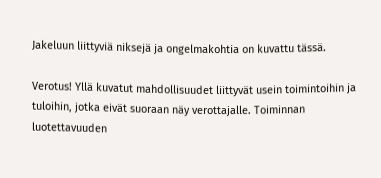Jakeluun liittyviä niksejä ja ongelmakohtia on kuvattu tässä.

Verotus! Yllä kuvatut mahdollisuudet liittyvät usein toimintoihin ja tuloihin, jotka eivät suoraan näy verottajalle. Toiminnan luotettavuuden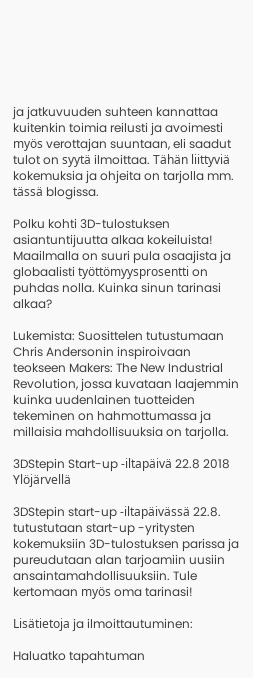ja jatkuvuuden suhteen kannattaa kuitenkin toimia reilusti ja avoimesti myös verottajan suuntaan, eli saadut tulot on syytä ilmoittaa. Tähän liittyviä kokemuksia ja ohjeita on tarjolla mm. tässä blogissa.

Polku kohti 3D-tulostuksen asiantuntijuutta alkaa kokeiluista! Maailmalla on suuri pula osaajista ja globaalisti työttömyysprosentti on puhdas nolla. Kuinka sinun tarinasi alkaa?

Lukemista: Suosittelen tutustumaan Chris Andersonin inspiroivaan teokseen Makers: The New Industrial Revolution, jossa kuvataan laajemmin kuinka uudenlainen tuotteiden tekeminen on hahmottumassa ja millaisia mahdollisuuksia on tarjolla.

3DStepin Start-up -iltapäivä 22.8 2018 Ylöjärvellä

3DStepin start-up -iltapäivässä 22.8. tutustutaan start-up -yritysten kokemuksiin 3D-tulostuksen parissa ja pureudutaan alan tarjoamiin uusiin ansaintamahdollisuuksiin. Tule kertomaan myös oma tarinasi!

Lisätietoja ja ilmoittautuminen:

Haluatko tapahtuman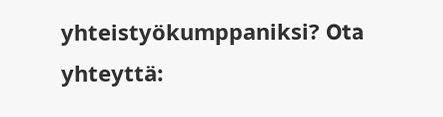yhteistyökumppaniksi? Ota yhteyttä: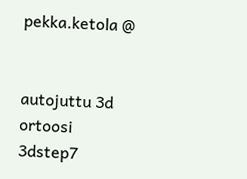pekka.ketola @


autojuttu 3d ortoosi 3dstep7